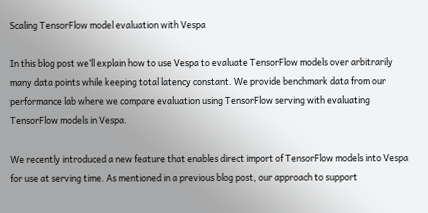Scaling TensorFlow model evaluation with Vespa

In this blog post we’ll explain how to use Vespa to evaluate TensorFlow models over arbitrarily many data points while keeping total latency constant. We provide benchmark data from our performance lab where we compare evaluation using TensorFlow serving with evaluating TensorFlow models in Vespa.

We recently introduced a new feature that enables direct import of TensorFlow models into Vespa for use at serving time. As mentioned in a previous blog post, our approach to support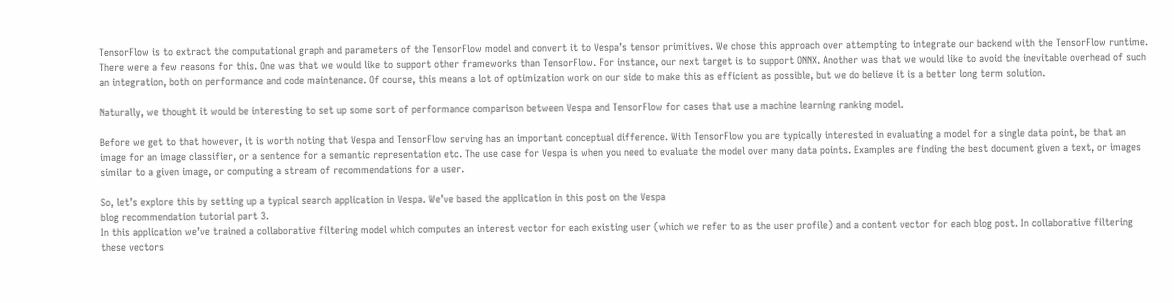TensorFlow is to extract the computational graph and parameters of the TensorFlow model and convert it to Vespa’s tensor primitives. We chose this approach over attempting to integrate our backend with the TensorFlow runtime. There were a few reasons for this. One was that we would like to support other frameworks than TensorFlow. For instance, our next target is to support ONNX. Another was that we would like to avoid the inevitable overhead of such an integration, both on performance and code maintenance. Of course, this means a lot of optimization work on our side to make this as efficient as possible, but we do believe it is a better long term solution.

Naturally, we thought it would be interesting to set up some sort of performance comparison between Vespa and TensorFlow for cases that use a machine learning ranking model.

Before we get to that however, it is worth noting that Vespa and TensorFlow serving has an important conceptual difference. With TensorFlow you are typically interested in evaluating a model for a single data point, be that an image for an image classifier, or a sentence for a semantic representation etc. The use case for Vespa is when you need to evaluate the model over many data points. Examples are finding the best document given a text, or images similar to a given image, or computing a stream of recommendations for a user.

So, let’s explore this by setting up a typical search application in Vespa. We’ve based the application in this post on the Vespa
blog recommendation tutorial part 3.
In this application we’ve trained a collaborative filtering model which computes an interest vector for each existing user (which we refer to as the user profile) and a content vector for each blog post. In collaborative filtering these vectors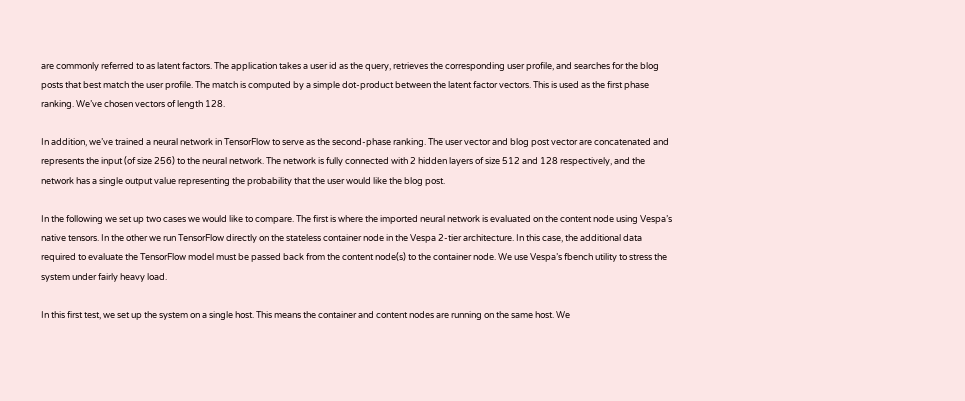are commonly referred to as latent factors. The application takes a user id as the query, retrieves the corresponding user profile, and searches for the blog posts that best match the user profile. The match is computed by a simple dot-product between the latent factor vectors. This is used as the first phase ranking. We’ve chosen vectors of length 128.

In addition, we’ve trained a neural network in TensorFlow to serve as the second-phase ranking. The user vector and blog post vector are concatenated and represents the input (of size 256) to the neural network. The network is fully connected with 2 hidden layers of size 512 and 128 respectively, and the network has a single output value representing the probability that the user would like the blog post.

In the following we set up two cases we would like to compare. The first is where the imported neural network is evaluated on the content node using Vespa’s native tensors. In the other we run TensorFlow directly on the stateless container node in the Vespa 2-tier architecture. In this case, the additional data required to evaluate the TensorFlow model must be passed back from the content node(s) to the container node. We use Vespa’s fbench utility to stress the system under fairly heavy load.

In this first test, we set up the system on a single host. This means the container and content nodes are running on the same host. We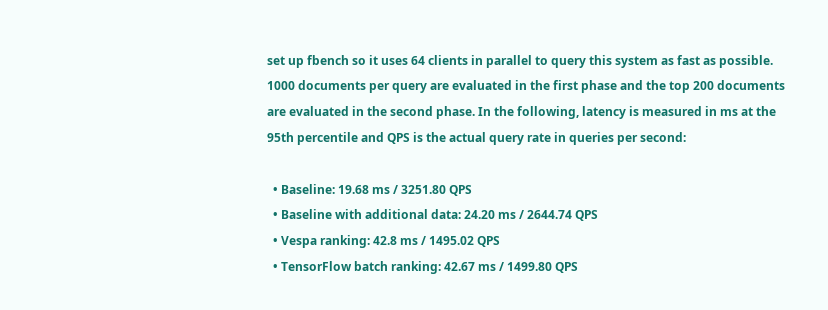set up fbench so it uses 64 clients in parallel to query this system as fast as possible. 1000 documents per query are evaluated in the first phase and the top 200 documents are evaluated in the second phase. In the following, latency is measured in ms at the 95th percentile and QPS is the actual query rate in queries per second:

  • Baseline: 19.68 ms / 3251.80 QPS
  • Baseline with additional data: 24.20 ms / 2644.74 QPS
  • Vespa ranking: 42.8 ms / 1495.02 QPS
  • TensorFlow batch ranking: 42.67 ms / 1499.80 QPS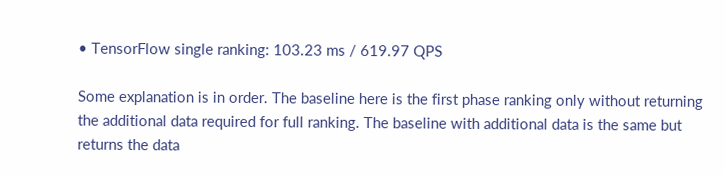• TensorFlow single ranking: 103.23 ms / 619.97 QPS

Some explanation is in order. The baseline here is the first phase ranking only without returning the additional data required for full ranking. The baseline with additional data is the same but returns the data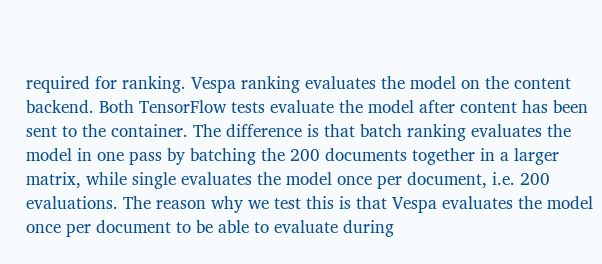required for ranking. Vespa ranking evaluates the model on the content backend. Both TensorFlow tests evaluate the model after content has been sent to the container. The difference is that batch ranking evaluates the model in one pass by batching the 200 documents together in a larger matrix, while single evaluates the model once per document, i.e. 200 evaluations. The reason why we test this is that Vespa evaluates the model once per document to be able to evaluate during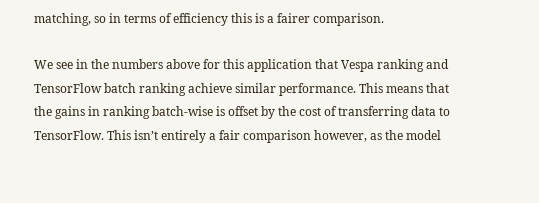matching, so in terms of efficiency this is a fairer comparison.

We see in the numbers above for this application that Vespa ranking and TensorFlow batch ranking achieve similar performance. This means that the gains in ranking batch-wise is offset by the cost of transferring data to TensorFlow. This isn’t entirely a fair comparison however, as the model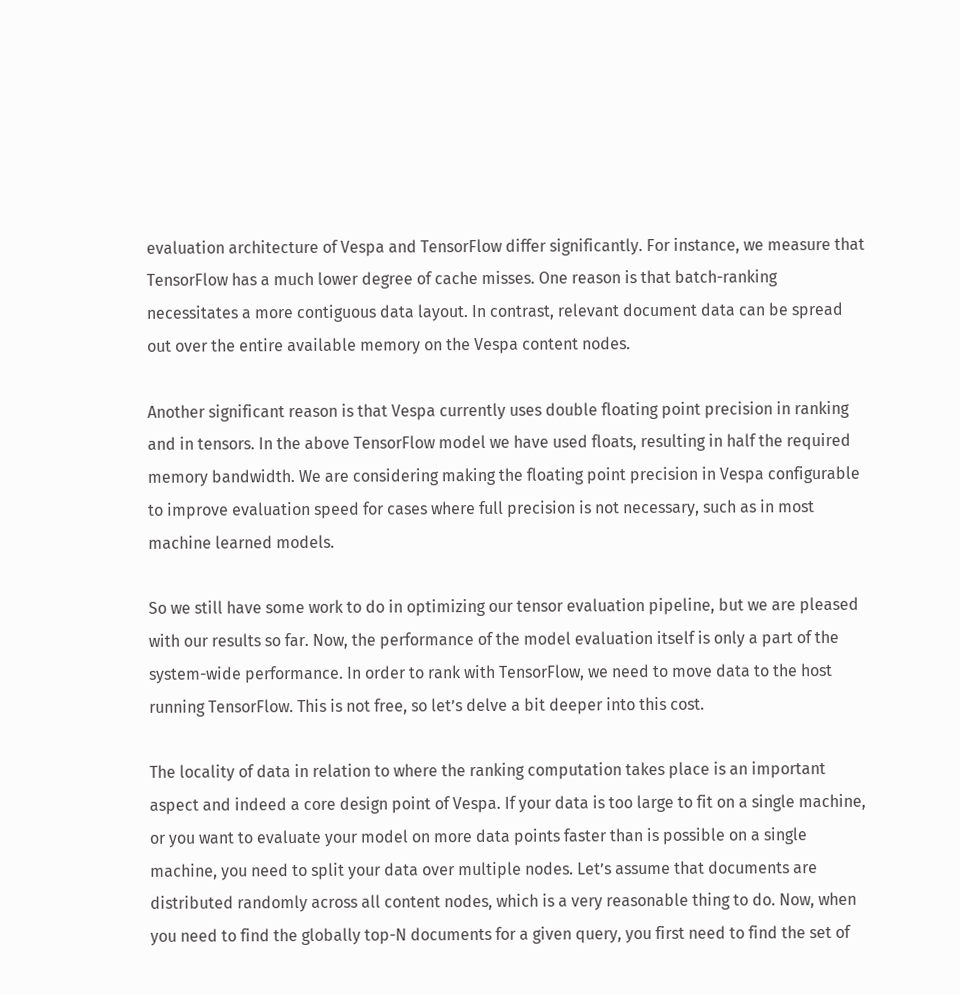evaluation architecture of Vespa and TensorFlow differ significantly. For instance, we measure that TensorFlow has a much lower degree of cache misses. One reason is that batch-ranking necessitates a more contiguous data layout. In contrast, relevant document data can be spread out over the entire available memory on the Vespa content nodes.

Another significant reason is that Vespa currently uses double floating point precision in ranking and in tensors. In the above TensorFlow model we have used floats, resulting in half the required memory bandwidth. We are considering making the floating point precision in Vespa configurable to improve evaluation speed for cases where full precision is not necessary, such as in most machine learned models.

So we still have some work to do in optimizing our tensor evaluation pipeline, but we are pleased with our results so far. Now, the performance of the model evaluation itself is only a part of the system-wide performance. In order to rank with TensorFlow, we need to move data to the host running TensorFlow. This is not free, so let’s delve a bit deeper into this cost.

The locality of data in relation to where the ranking computation takes place is an important aspect and indeed a core design point of Vespa. If your data is too large to fit on a single machine, or you want to evaluate your model on more data points faster than is possible on a single machine, you need to split your data over multiple nodes. Let’s assume that documents are distributed randomly across all content nodes, which is a very reasonable thing to do. Now, when you need to find the globally top-N documents for a given query, you first need to find the set of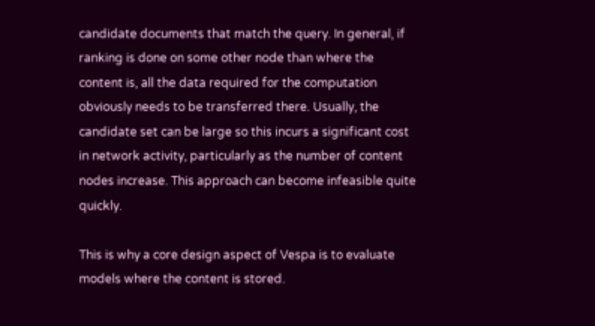candidate documents that match the query. In general, if ranking is done on some other node than where the content is, all the data required for the computation obviously needs to be transferred there. Usually, the candidate set can be large so this incurs a significant cost in network activity, particularly as the number of content nodes increase. This approach can become infeasible quite quickly.

This is why a core design aspect of Vespa is to evaluate models where the content is stored.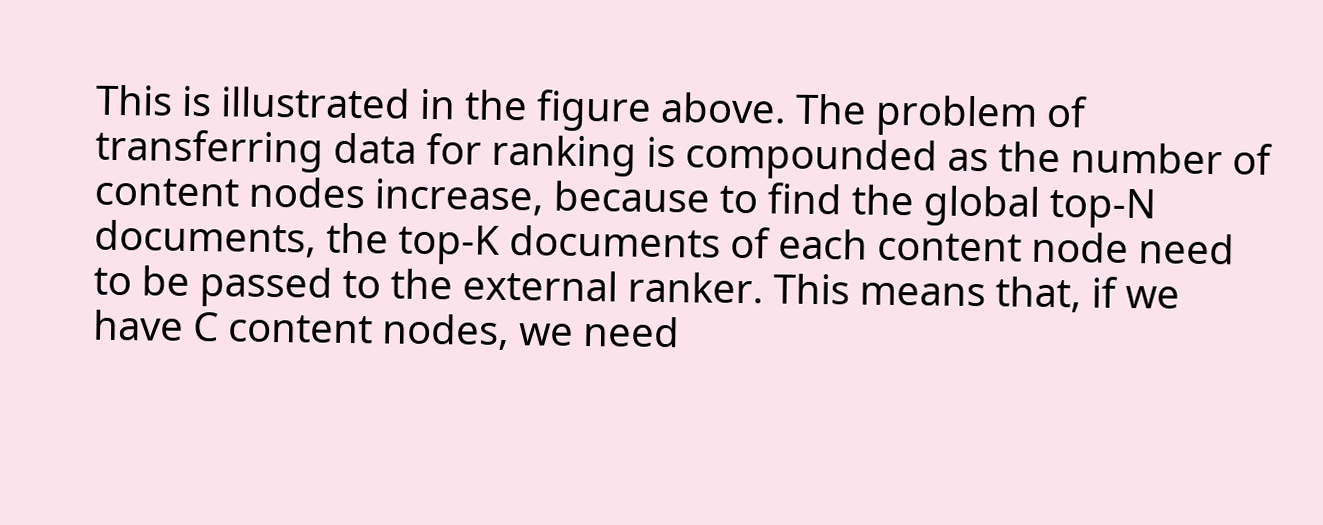This is illustrated in the figure above. The problem of transferring data for ranking is compounded as the number of content nodes increase, because to find the global top-N documents, the top-K documents of each content node need to be passed to the external ranker. This means that, if we have C content nodes, we need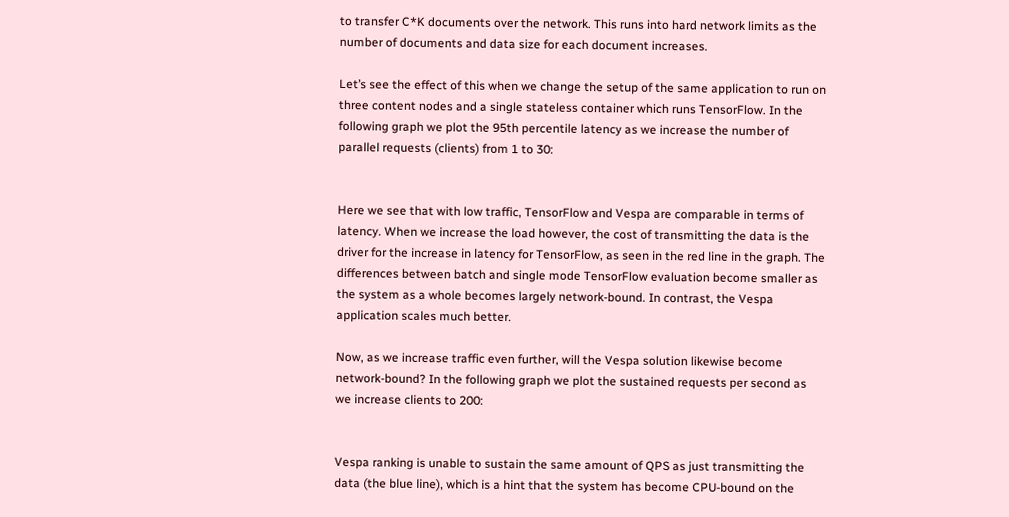to transfer C*K documents over the network. This runs into hard network limits as the number of documents and data size for each document increases.

Let’s see the effect of this when we change the setup of the same application to run on three content nodes and a single stateless container which runs TensorFlow. In the following graph we plot the 95th percentile latency as we increase the number of parallel requests (clients) from 1 to 30:


Here we see that with low traffic, TensorFlow and Vespa are comparable in terms of latency. When we increase the load however, the cost of transmitting the data is the driver for the increase in latency for TensorFlow, as seen in the red line in the graph. The differences between batch and single mode TensorFlow evaluation become smaller as the system as a whole becomes largely network-bound. In contrast, the Vespa application scales much better.

Now, as we increase traffic even further, will the Vespa solution likewise become network-bound? In the following graph we plot the sustained requests per second as we increase clients to 200:


Vespa ranking is unable to sustain the same amount of QPS as just transmitting the data (the blue line), which is a hint that the system has become CPU-bound on the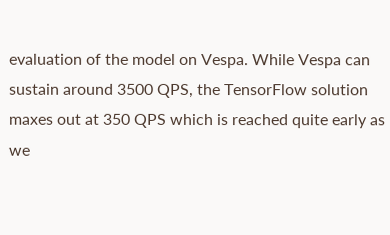evaluation of the model on Vespa. While Vespa can sustain around 3500 QPS, the TensorFlow solution maxes out at 350 QPS which is reached quite early as we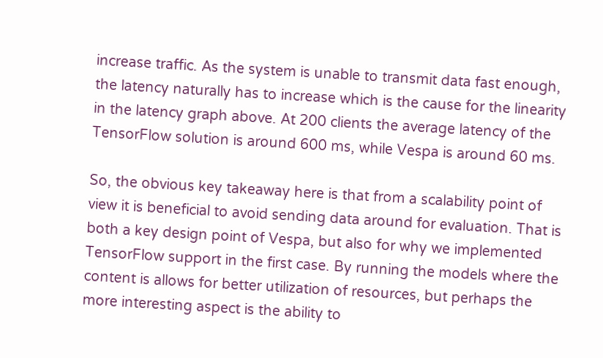increase traffic. As the system is unable to transmit data fast enough, the latency naturally has to increase which is the cause for the linearity in the latency graph above. At 200 clients the average latency of the TensorFlow solution is around 600 ms, while Vespa is around 60 ms.

So, the obvious key takeaway here is that from a scalability point of view it is beneficial to avoid sending data around for evaluation. That is both a key design point of Vespa, but also for why we implemented TensorFlow support in the first case. By running the models where the content is allows for better utilization of resources, but perhaps the more interesting aspect is the ability to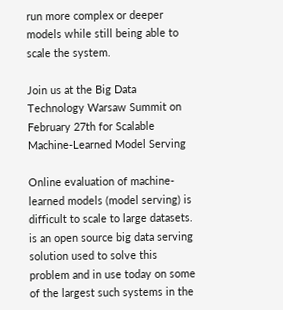run more complex or deeper models while still being able to scale the system.

Join us at the Big Data Technology Warsaw Summit on February 27th for Scalable Machine-Learned Model Serving

Online evaluation of machine-learned models (model serving) is difficult to scale to large datasets. is an open source big data serving solution used to solve this problem and in use today on some of the largest such systems in the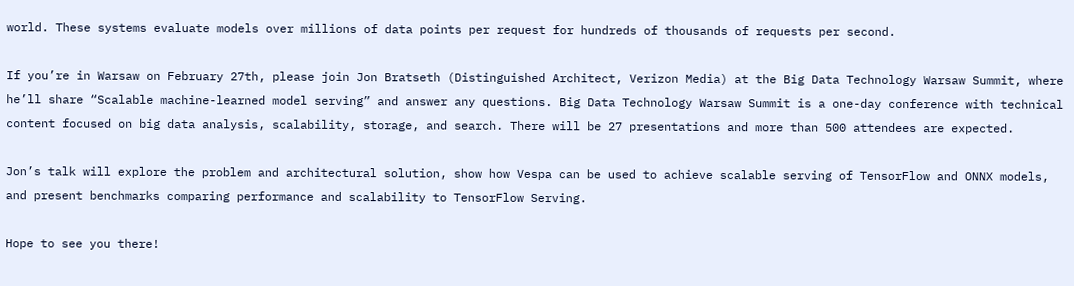world. These systems evaluate models over millions of data points per request for hundreds of thousands of requests per second.

If you’re in Warsaw on February 27th, please join Jon Bratseth (Distinguished Architect, Verizon Media) at the Big Data Technology Warsaw Summit, where he’ll share “Scalable machine-learned model serving” and answer any questions. Big Data Technology Warsaw Summit is a one-day conference with technical content focused on big data analysis, scalability, storage, and search. There will be 27 presentations and more than 500 attendees are expected.

Jon’s talk will explore the problem and architectural solution, show how Vespa can be used to achieve scalable serving of TensorFlow and ONNX models, and present benchmarks comparing performance and scalability to TensorFlow Serving.

Hope to see you there!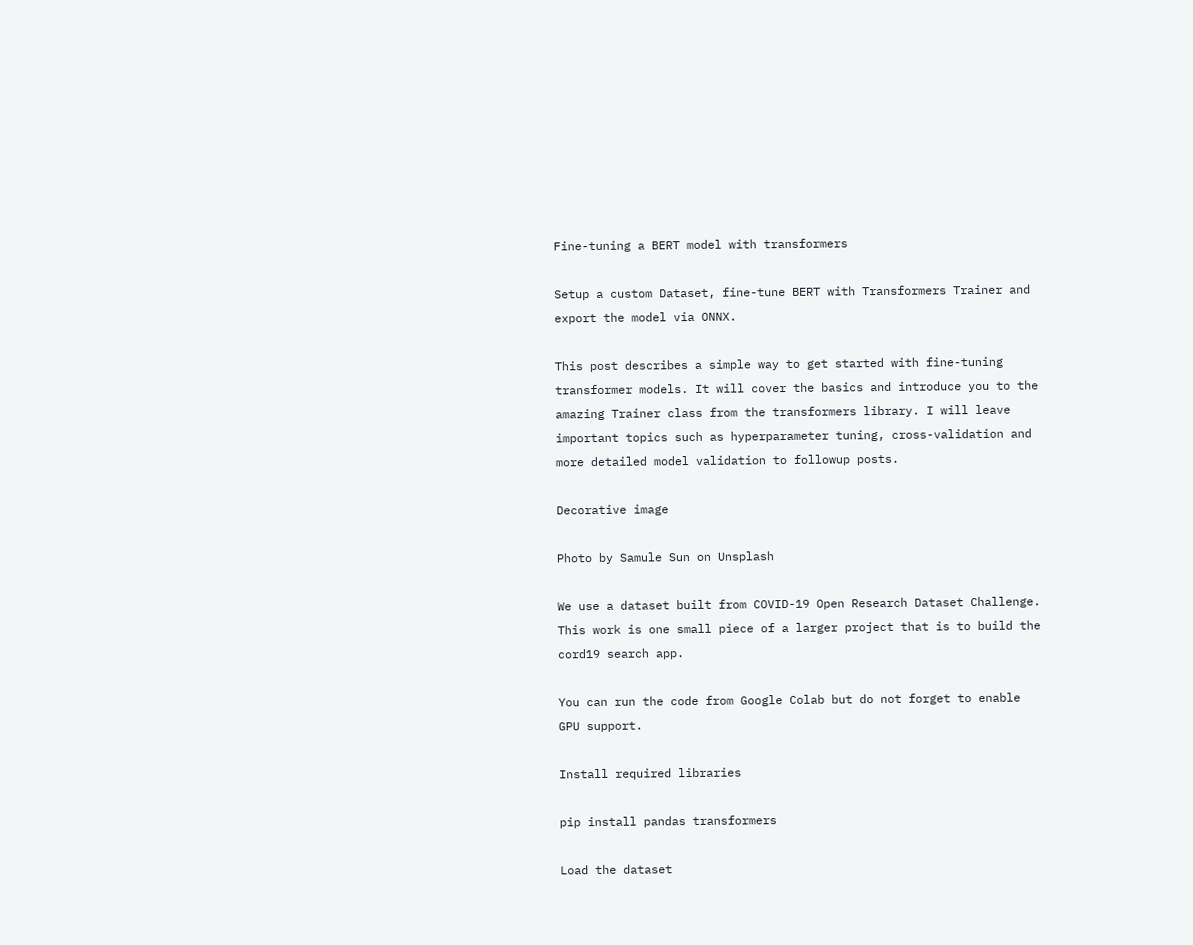Fine-tuning a BERT model with transformers

Setup a custom Dataset, fine-tune BERT with Transformers Trainer and export the model via ONNX.

This post describes a simple way to get started with fine-tuning transformer models. It will cover the basics and introduce you to the amazing Trainer class from the transformers library. I will leave important topics such as hyperparameter tuning, cross-validation and more detailed model validation to followup posts.

Decorative image

Photo by Samule Sun on Unsplash

We use a dataset built from COVID-19 Open Research Dataset Challenge. This work is one small piece of a larger project that is to build the cord19 search app.

You can run the code from Google Colab but do not forget to enable GPU support.

Install required libraries

pip install pandas transformers

Load the dataset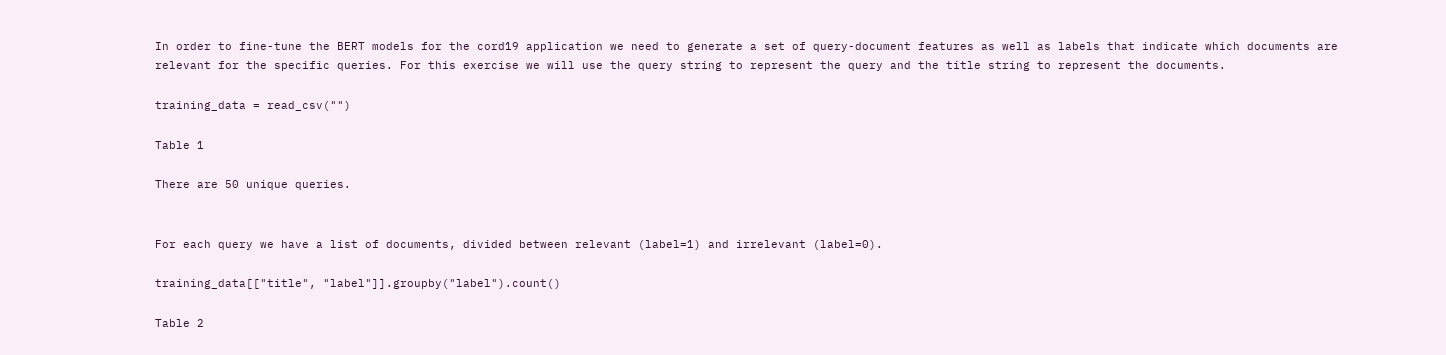In order to fine-tune the BERT models for the cord19 application we need to generate a set of query-document features as well as labels that indicate which documents are relevant for the specific queries. For this exercise we will use the query string to represent the query and the title string to represent the documents.

training_data = read_csv("")

Table 1

There are 50 unique queries.


For each query we have a list of documents, divided between relevant (label=1) and irrelevant (label=0).

training_data[["title", "label"]].groupby("label").count()

Table 2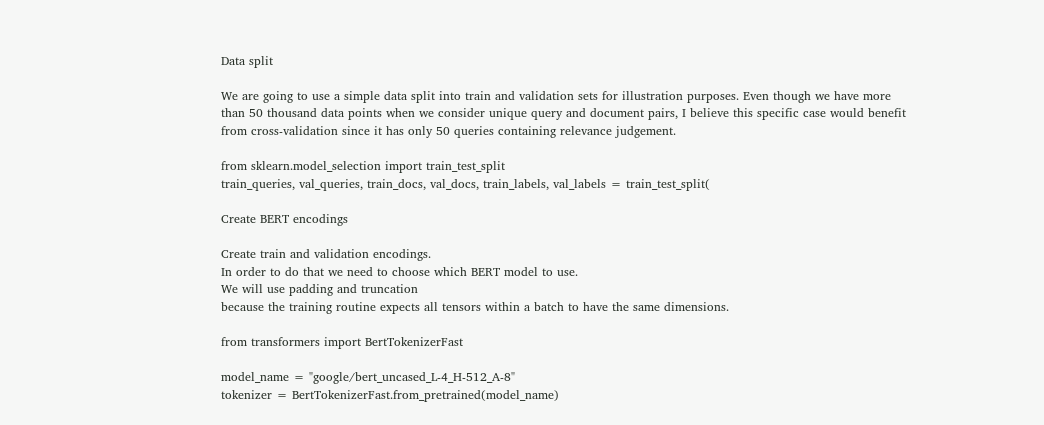Data split

We are going to use a simple data split into train and validation sets for illustration purposes. Even though we have more than 50 thousand data points when we consider unique query and document pairs, I believe this specific case would benefit from cross-validation since it has only 50 queries containing relevance judgement.

from sklearn.model_selection import train_test_split
train_queries, val_queries, train_docs, val_docs, train_labels, val_labels = train_test_split(

Create BERT encodings

Create train and validation encodings.
In order to do that we need to choose which BERT model to use.
We will use padding and truncation
because the training routine expects all tensors within a batch to have the same dimensions.

from transformers import BertTokenizerFast

model_name = "google/bert_uncased_L-4_H-512_A-8"
tokenizer = BertTokenizerFast.from_pretrained(model_name)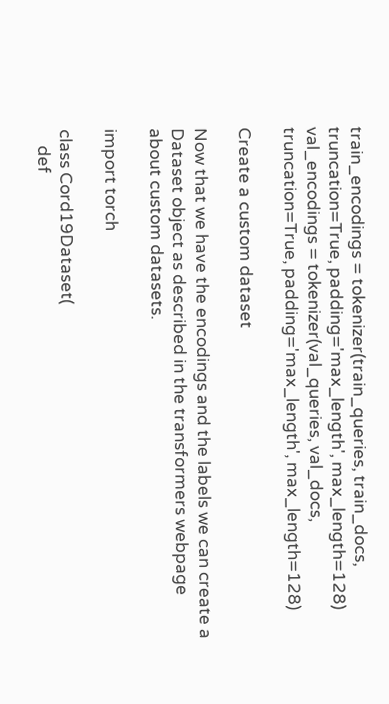train_encodings = tokenizer(train_queries, train_docs, truncation=True, padding='max_length', max_length=128)
val_encodings = tokenizer(val_queries, val_docs, truncation=True, padding='max_length', max_length=128)

Create a custom dataset

Now that we have the encodings and the labels we can create a Dataset object as described in the transformers webpage about custom datasets.

import torch

class Cord19Dataset(
    def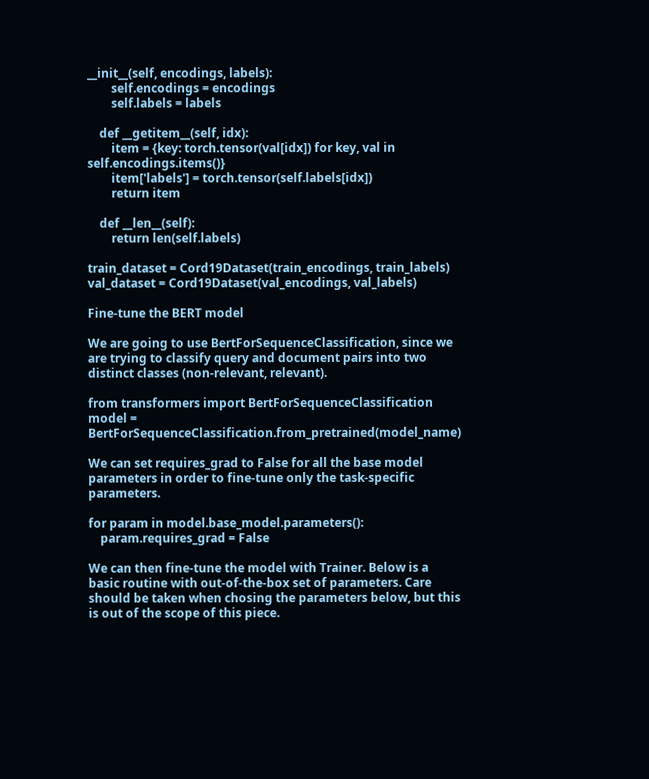__init__(self, encodings, labels):
        self.encodings = encodings
        self.labels = labels

    def __getitem__(self, idx):
        item = {key: torch.tensor(val[idx]) for key, val in self.encodings.items()}
        item['labels'] = torch.tensor(self.labels[idx])
        return item

    def __len__(self):
        return len(self.labels)

train_dataset = Cord19Dataset(train_encodings, train_labels)
val_dataset = Cord19Dataset(val_encodings, val_labels)

Fine-tune the BERT model

We are going to use BertForSequenceClassification, since we are trying to classify query and document pairs into two distinct classes (non-relevant, relevant).

from transformers import BertForSequenceClassification
model = BertForSequenceClassification.from_pretrained(model_name)

We can set requires_grad to False for all the base model parameters in order to fine-tune only the task-specific parameters.

for param in model.base_model.parameters():
    param.requires_grad = False

We can then fine-tune the model with Trainer. Below is a basic routine with out-of-the-box set of parameters. Care should be taken when chosing the parameters below, but this is out of the scope of this piece.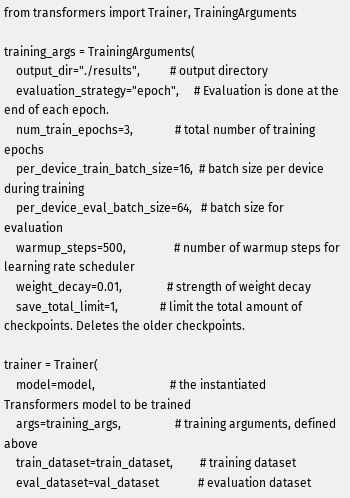from transformers import Trainer, TrainingArguments

training_args = TrainingArguments(
    output_dir="./results",          # output directory
    evaluation_strategy="epoch",     # Evaluation is done at the end of each epoch.
    num_train_epochs=3,              # total number of training epochs
    per_device_train_batch_size=16,  # batch size per device during training
    per_device_eval_batch_size=64,   # batch size for evaluation
    warmup_steps=500,                # number of warmup steps for learning rate scheduler
    weight_decay=0.01,               # strength of weight decay
    save_total_limit=1,              # limit the total amount of checkpoints. Deletes the older checkpoints.

trainer = Trainer(
    model=model,                         # the instantiated  Transformers model to be trained
    args=training_args,                  # training arguments, defined above
    train_dataset=train_dataset,         # training dataset
    eval_dataset=val_dataset             # evaluation dataset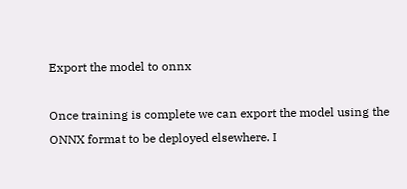Export the model to onnx

Once training is complete we can export the model using the ONNX format to be deployed elsewhere. I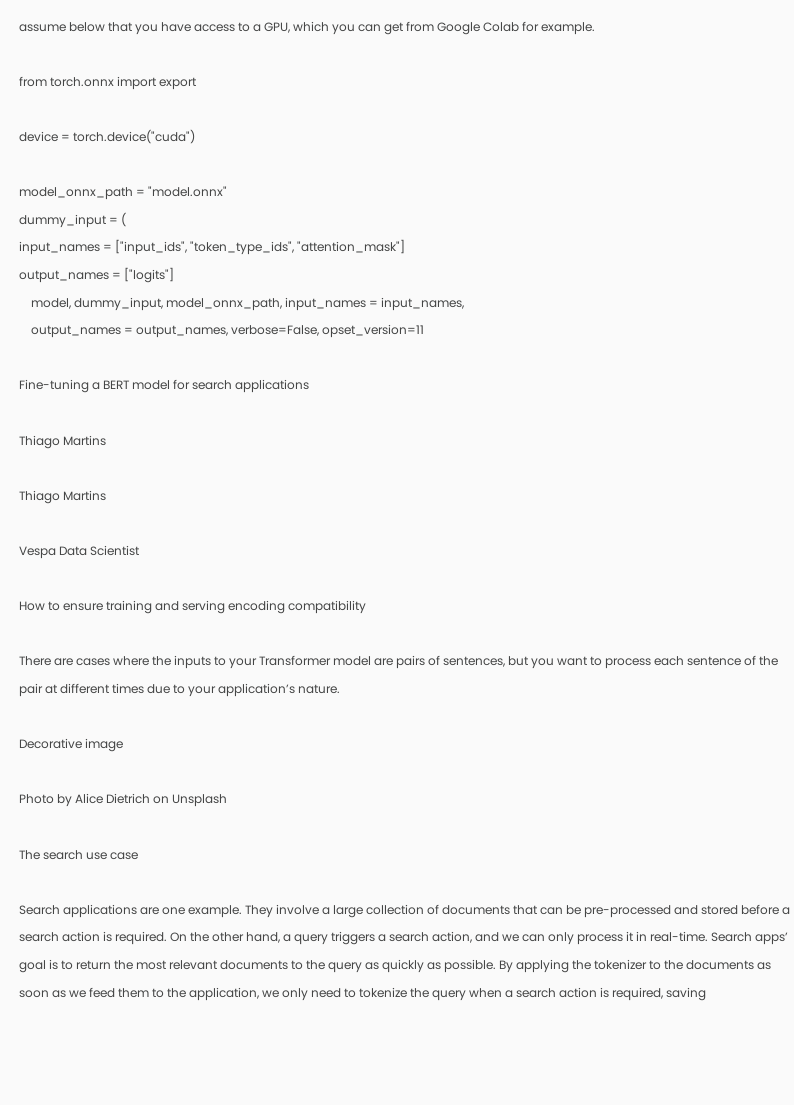assume below that you have access to a GPU, which you can get from Google Colab for example.

from torch.onnx import export

device = torch.device("cuda")

model_onnx_path = "model.onnx"
dummy_input = (
input_names = ["input_ids", "token_type_ids", "attention_mask"]
output_names = ["logits"]
    model, dummy_input, model_onnx_path, input_names = input_names,
    output_names = output_names, verbose=False, opset_version=11

Fine-tuning a BERT model for search applications

Thiago Martins

Thiago Martins

Vespa Data Scientist

How to ensure training and serving encoding compatibility

There are cases where the inputs to your Transformer model are pairs of sentences, but you want to process each sentence of the pair at different times due to your application’s nature.

Decorative image

Photo by Alice Dietrich on Unsplash

The search use case

Search applications are one example. They involve a large collection of documents that can be pre-processed and stored before a search action is required. On the other hand, a query triggers a search action, and we can only process it in real-time. Search apps’ goal is to return the most relevant documents to the query as quickly as possible. By applying the tokenizer to the documents as soon as we feed them to the application, we only need to tokenize the query when a search action is required, saving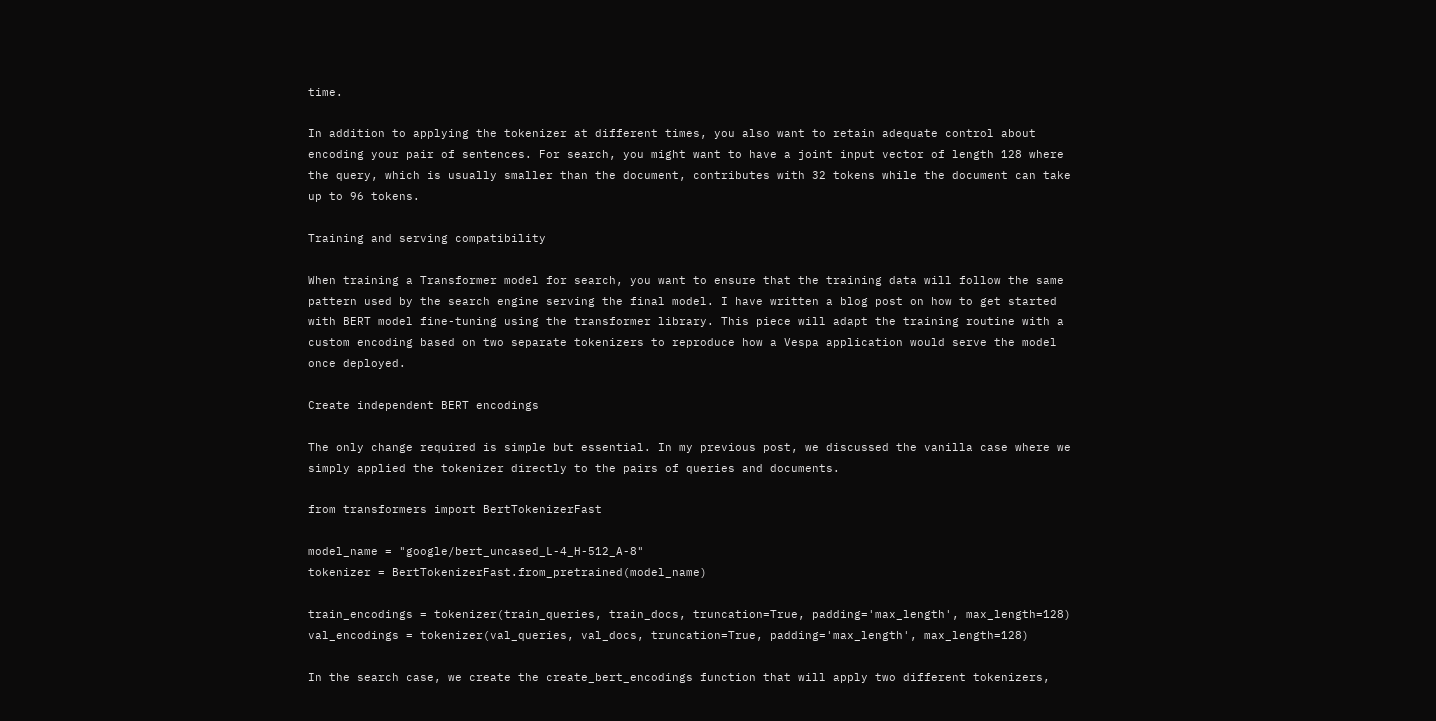time.

In addition to applying the tokenizer at different times, you also want to retain adequate control about encoding your pair of sentences. For search, you might want to have a joint input vector of length 128 where the query, which is usually smaller than the document, contributes with 32 tokens while the document can take up to 96 tokens.

Training and serving compatibility

When training a Transformer model for search, you want to ensure that the training data will follow the same pattern used by the search engine serving the final model. I have written a blog post on how to get started with BERT model fine-tuning using the transformer library. This piece will adapt the training routine with a custom encoding based on two separate tokenizers to reproduce how a Vespa application would serve the model once deployed.

Create independent BERT encodings

The only change required is simple but essential. In my previous post, we discussed the vanilla case where we simply applied the tokenizer directly to the pairs of queries and documents.

from transformers import BertTokenizerFast

model_name = "google/bert_uncased_L-4_H-512_A-8"
tokenizer = BertTokenizerFast.from_pretrained(model_name)

train_encodings = tokenizer(train_queries, train_docs, truncation=True, padding='max_length', max_length=128)
val_encodings = tokenizer(val_queries, val_docs, truncation=True, padding='max_length', max_length=128)

In the search case, we create the create_bert_encodings function that will apply two different tokenizers,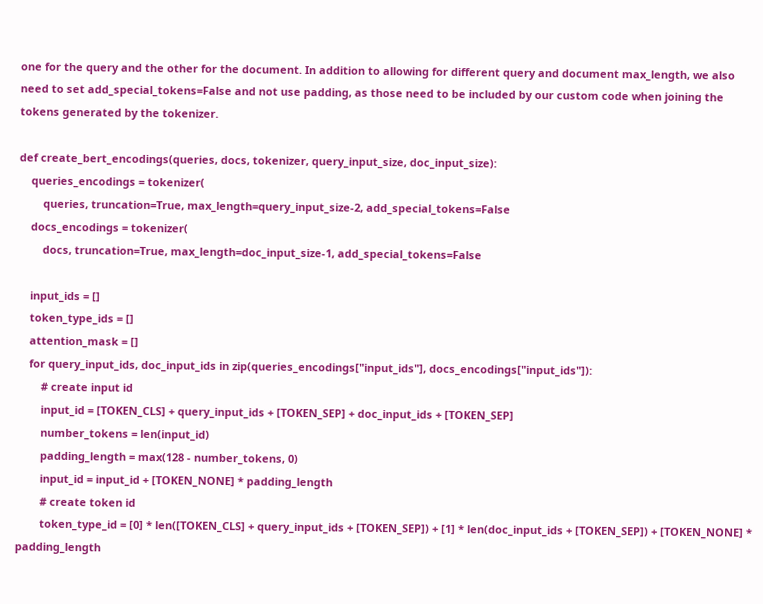one for the query and the other for the document. In addition to allowing for different query and document max_length, we also need to set add_special_tokens=False and not use padding, as those need to be included by our custom code when joining the tokens generated by the tokenizer.

def create_bert_encodings(queries, docs, tokenizer, query_input_size, doc_input_size):
    queries_encodings = tokenizer(
        queries, truncation=True, max_length=query_input_size-2, add_special_tokens=False
    docs_encodings = tokenizer(
        docs, truncation=True, max_length=doc_input_size-1, add_special_tokens=False

    input_ids = []
    token_type_ids = []
    attention_mask = []
    for query_input_ids, doc_input_ids in zip(queries_encodings["input_ids"], docs_encodings["input_ids"]):
        # create input id
        input_id = [TOKEN_CLS] + query_input_ids + [TOKEN_SEP] + doc_input_ids + [TOKEN_SEP]
        number_tokens = len(input_id)
        padding_length = max(128 - number_tokens, 0)
        input_id = input_id + [TOKEN_NONE] * padding_length
        # create token id
        token_type_id = [0] * len([TOKEN_CLS] + query_input_ids + [TOKEN_SEP]) + [1] * len(doc_input_ids + [TOKEN_SEP]) + [TOKEN_NONE] * padding_length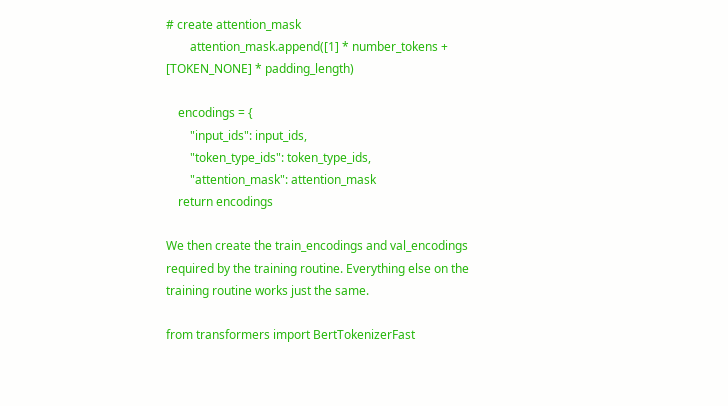# create attention_mask
        attention_mask.append([1] * number_tokens + [TOKEN_NONE] * padding_length)

    encodings = {
        "input_ids": input_ids,
        "token_type_ids": token_type_ids,
        "attention_mask": attention_mask
    return encodings

We then create the train_encodings and val_encodings required by the training routine. Everything else on the training routine works just the same.

from transformers import BertTokenizerFast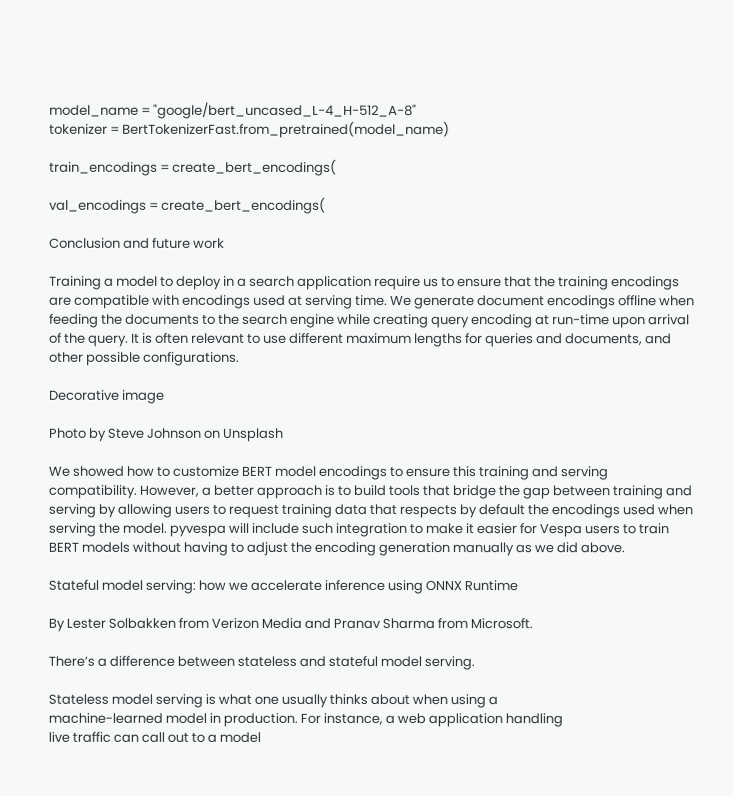model_name = "google/bert_uncased_L-4_H-512_A-8"
tokenizer = BertTokenizerFast.from_pretrained(model_name)

train_encodings = create_bert_encodings(

val_encodings = create_bert_encodings(

Conclusion and future work

Training a model to deploy in a search application require us to ensure that the training encodings are compatible with encodings used at serving time. We generate document encodings offline when feeding the documents to the search engine while creating query encoding at run-time upon arrival of the query. It is often relevant to use different maximum lengths for queries and documents, and other possible configurations.

Decorative image

Photo by Steve Johnson on Unsplash

We showed how to customize BERT model encodings to ensure this training and serving compatibility. However, a better approach is to build tools that bridge the gap between training and serving by allowing users to request training data that respects by default the encodings used when serving the model. pyvespa will include such integration to make it easier for Vespa users to train BERT models without having to adjust the encoding generation manually as we did above.

Stateful model serving: how we accelerate inference using ONNX Runtime

By Lester Solbakken from Verizon Media and Pranav Sharma from Microsoft.

There’s a difference between stateless and stateful model serving.

Stateless model serving is what one usually thinks about when using a
machine-learned model in production. For instance, a web application handling
live traffic can call out to a model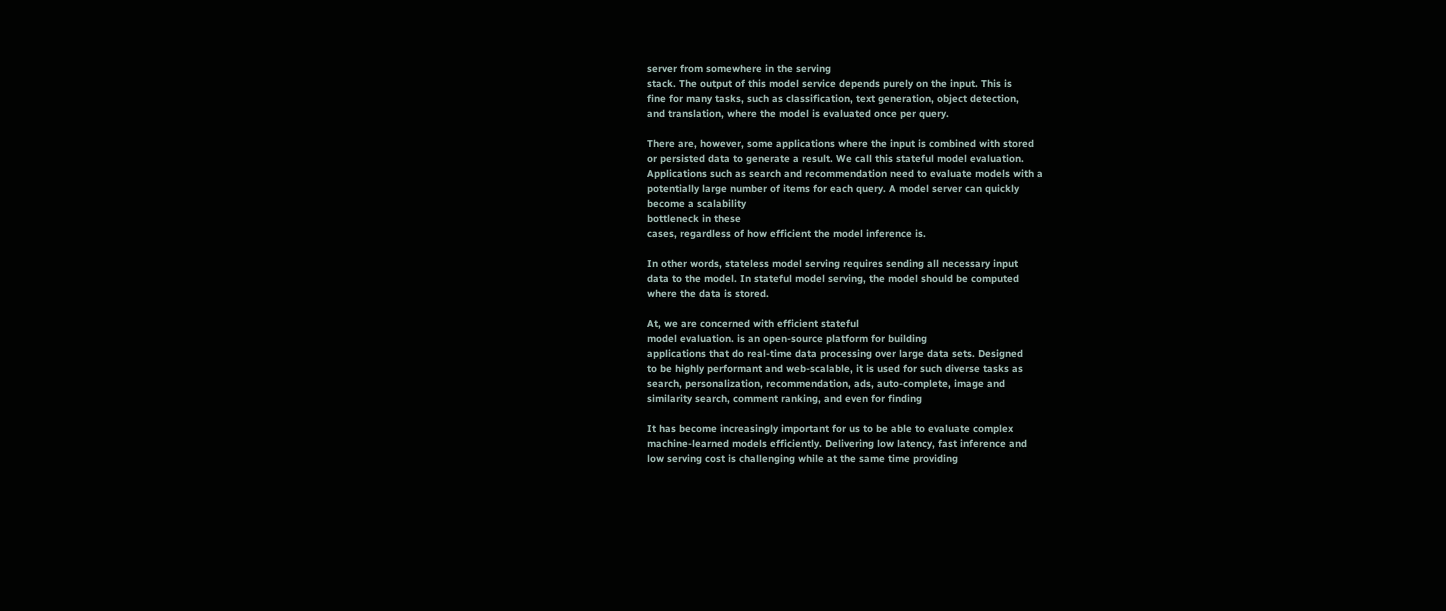server from somewhere in the serving
stack. The output of this model service depends purely on the input. This is
fine for many tasks, such as classification, text generation, object detection,
and translation, where the model is evaluated once per query.

There are, however, some applications where the input is combined with stored
or persisted data to generate a result. We call this stateful model evaluation.
Applications such as search and recommendation need to evaluate models with a
potentially large number of items for each query. A model server can quickly
become a scalability
bottleneck in these
cases, regardless of how efficient the model inference is.

In other words, stateless model serving requires sending all necessary input
data to the model. In stateful model serving, the model should be computed
where the data is stored.

At, we are concerned with efficient stateful
model evaluation. is an open-source platform for building
applications that do real-time data processing over large data sets. Designed
to be highly performant and web-scalable, it is used for such diverse tasks as
search, personalization, recommendation, ads, auto-complete, image and
similarity search, comment ranking, and even for finding

It has become increasingly important for us to be able to evaluate complex
machine-learned models efficiently. Delivering low latency, fast inference and
low serving cost is challenging while at the same time providing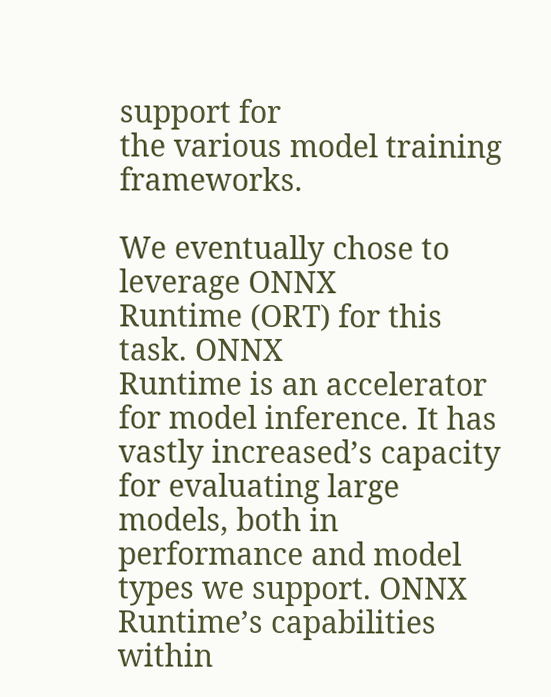support for
the various model training frameworks.

We eventually chose to leverage ONNX
Runtime (ORT) for this task. ONNX
Runtime is an accelerator for model inference. It has vastly increased’s capacity for evaluating large models, both in performance and model
types we support. ONNX Runtime’s capabilities within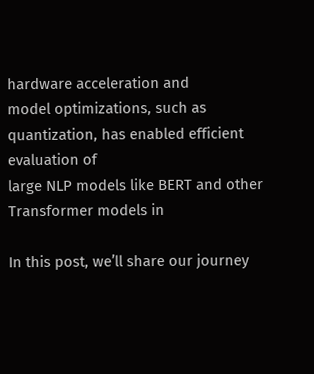hardware acceleration and
model optimizations, such as quantization, has enabled efficient evaluation of
large NLP models like BERT and other Transformer models in

In this post, we’ll share our journey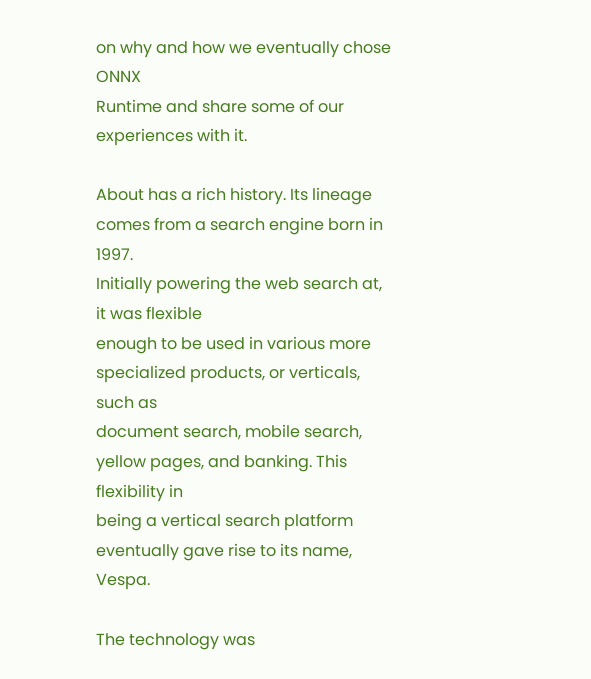on why and how we eventually chose ONNX
Runtime and share some of our experiences with it.

About has a rich history. Its lineage comes from a search engine born in 1997.
Initially powering the web search at, it was flexible
enough to be used in various more specialized products, or verticals, such as
document search, mobile search, yellow pages, and banking. This flexibility in
being a vertical search platform eventually gave rise to its name, Vespa.

The technology was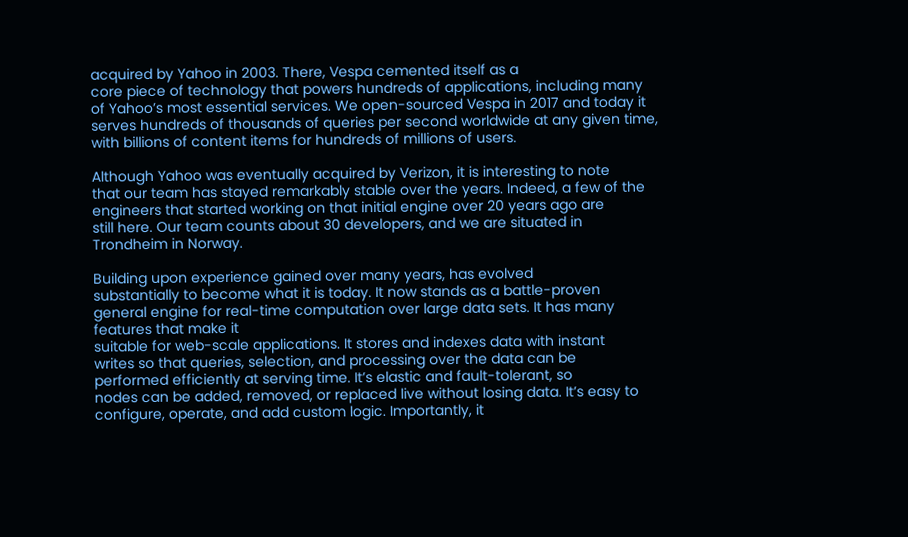acquired by Yahoo in 2003. There, Vespa cemented itself as a
core piece of technology that powers hundreds of applications, including many
of Yahoo’s most essential services. We open-sourced Vespa in 2017 and today it
serves hundreds of thousands of queries per second worldwide at any given time,
with billions of content items for hundreds of millions of users.

Although Yahoo was eventually acquired by Verizon, it is interesting to note
that our team has stayed remarkably stable over the years. Indeed, a few of the
engineers that started working on that initial engine over 20 years ago are
still here. Our team counts about 30 developers, and we are situated in
Trondheim in Norway.

Building upon experience gained over many years, has evolved
substantially to become what it is today. It now stands as a battle-proven
general engine for real-time computation over large data sets. It has many
features that make it
suitable for web-scale applications. It stores and indexes data with instant
writes so that queries, selection, and processing over the data can be
performed efficiently at serving time. It’s elastic and fault-tolerant, so
nodes can be added, removed, or replaced live without losing data. It’s easy to
configure, operate, and add custom logic. Importantly, it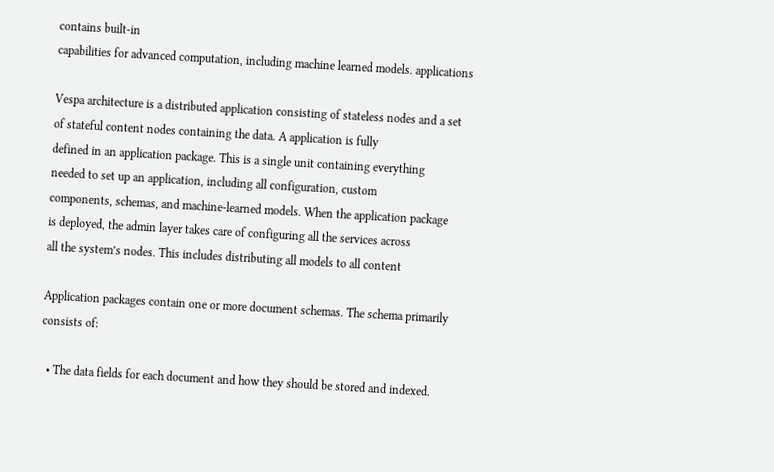contains built-in
capabilities for advanced computation, including machine learned models. applications

Vespa architecture is a distributed application consisting of stateless nodes and a set
of stateful content nodes containing the data. A application is fully
defined in an application package. This is a single unit containing everything
needed to set up an application, including all configuration, custom
components, schemas, and machine-learned models. When the application package
is deployed, the admin layer takes care of configuring all the services across
all the system’s nodes. This includes distributing all models to all content

Application packages contain one or more document schemas. The schema primarily
consists of:

  • The data fields for each document and how they should be stored and indexed.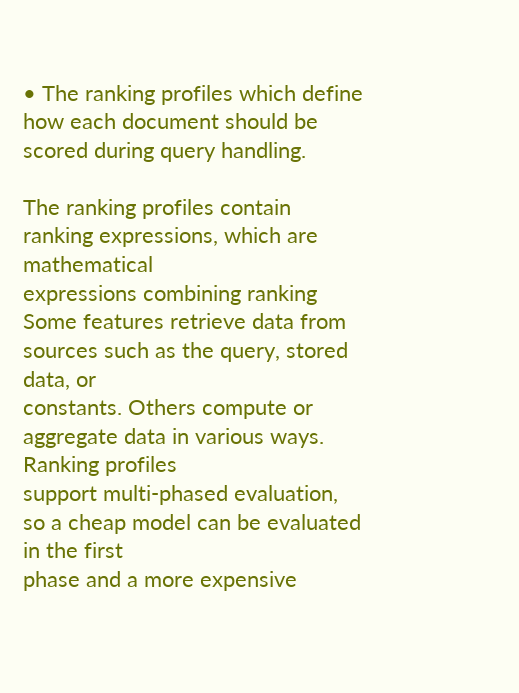• The ranking profiles which define how each document should be scored during query handling.

The ranking profiles contain ranking expressions, which are mathematical
expressions combining ranking
Some features retrieve data from sources such as the query, stored data, or
constants. Others compute or aggregate data in various ways. Ranking profiles
support multi-phased evaluation, so a cheap model can be evaluated in the first
phase and a more expensive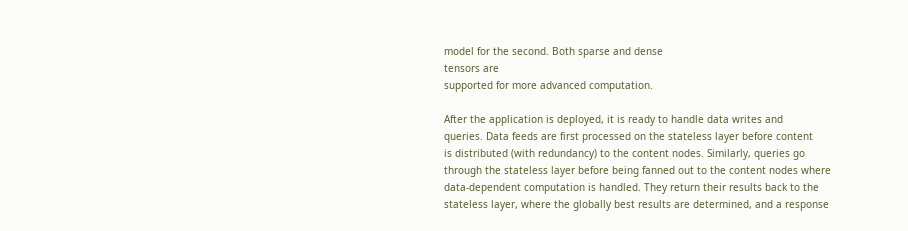model for the second. Both sparse and dense
tensors are
supported for more advanced computation.

After the application is deployed, it is ready to handle data writes and
queries. Data feeds are first processed on the stateless layer before content
is distributed (with redundancy) to the content nodes. Similarly, queries go
through the stateless layer before being fanned out to the content nodes where
data-dependent computation is handled. They return their results back to the
stateless layer, where the globally best results are determined, and a response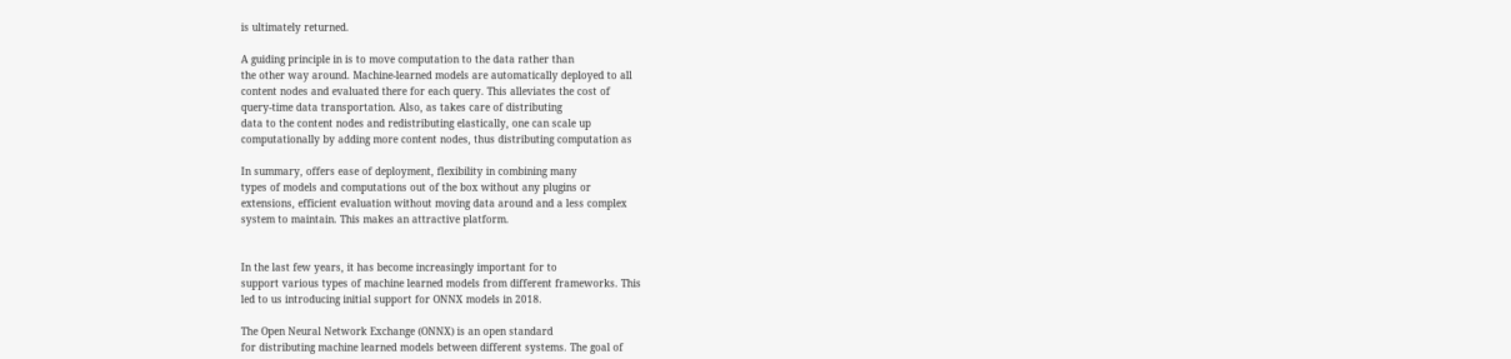is ultimately returned.

A guiding principle in is to move computation to the data rather than
the other way around. Machine-learned models are automatically deployed to all
content nodes and evaluated there for each query. This alleviates the cost of
query-time data transportation. Also, as takes care of distributing
data to the content nodes and redistributing elastically, one can scale up
computationally by adding more content nodes, thus distributing computation as

In summary, offers ease of deployment, flexibility in combining many
types of models and computations out of the box without any plugins or
extensions, efficient evaluation without moving data around and a less complex
system to maintain. This makes an attractive platform.


In the last few years, it has become increasingly important for to
support various types of machine learned models from different frameworks. This
led to us introducing initial support for ONNX models in 2018.

The Open Neural Network Exchange (ONNX) is an open standard
for distributing machine learned models between different systems. The goal of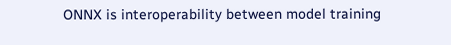ONNX is interoperability between model training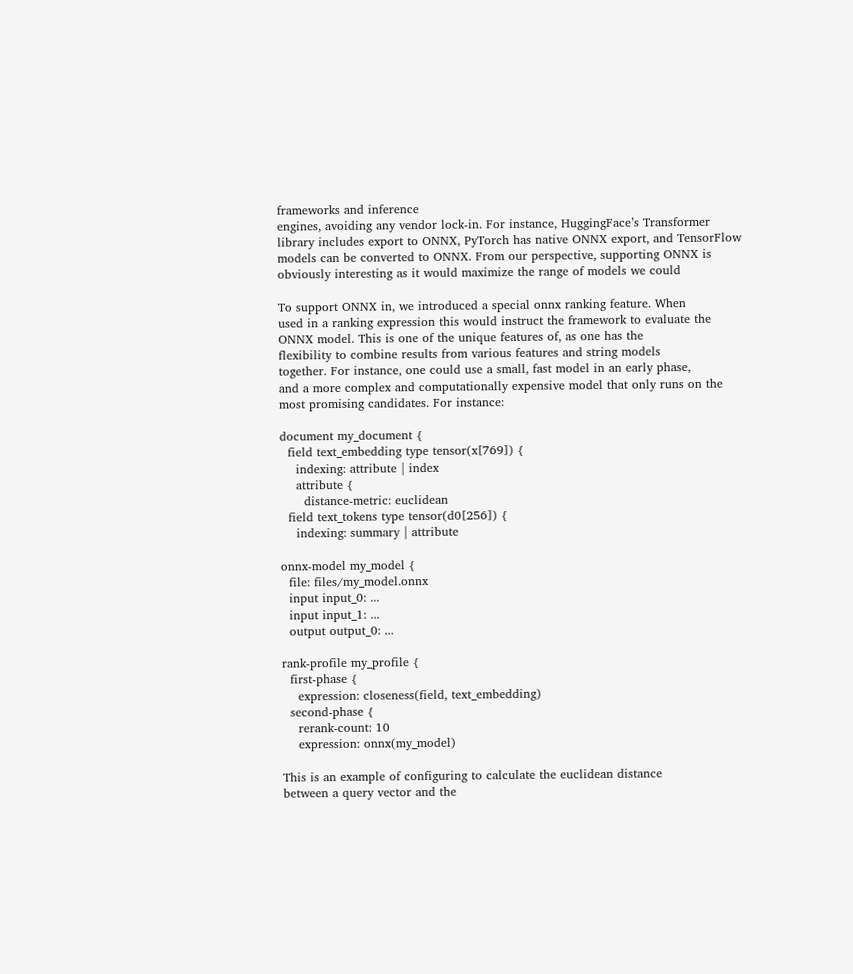frameworks and inference
engines, avoiding any vendor lock-in. For instance, HuggingFace’s Transformer
library includes export to ONNX, PyTorch has native ONNX export, and TensorFlow
models can be converted to ONNX. From our perspective, supporting ONNX is
obviously interesting as it would maximize the range of models we could

To support ONNX in, we introduced a special onnx ranking feature. When
used in a ranking expression this would instruct the framework to evaluate the
ONNX model. This is one of the unique features of, as one has the
flexibility to combine results from various features and string models
together. For instance, one could use a small, fast model in an early phase,
and a more complex and computationally expensive model that only runs on the
most promising candidates. For instance:

document my_document {
  field text_embedding type tensor(x[769]) {
    indexing: attribute | index
    attribute {
      distance-metric: euclidean
  field text_tokens type tensor(d0[256]) {
    indexing: summary | attribute

onnx-model my_model {
  file: files/my_model.onnx
  input input_0: ...
  input input_1: ...
  output output_0: ...

rank-profile my_profile {
  first-phase {
    expression: closeness(field, text_embedding)
  second-phase {
    rerank-count: 10
    expression: onnx(my_model)

This is an example of configuring to calculate the euclidean distance
between a query vector and the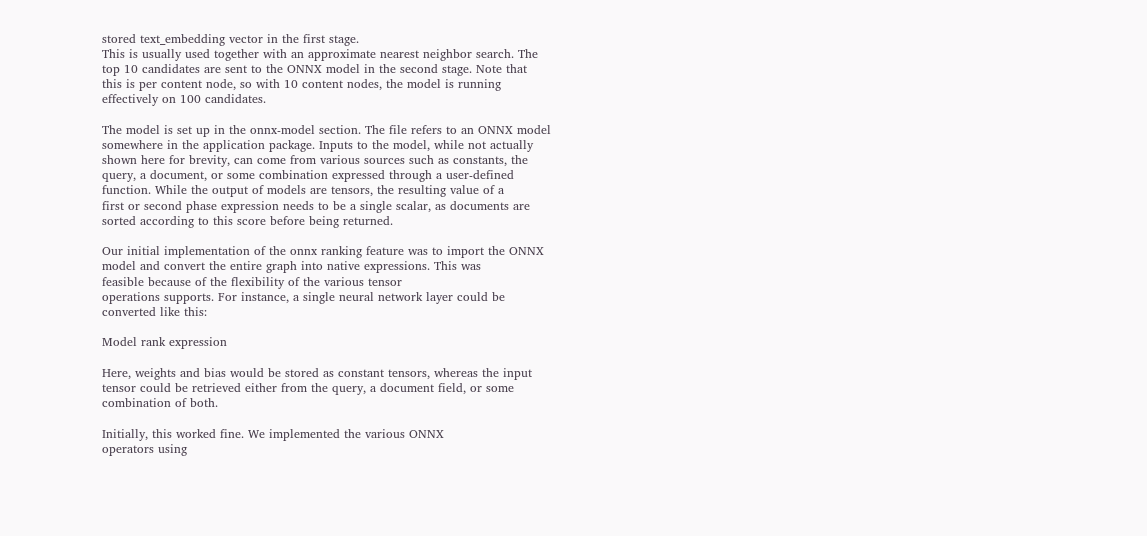stored text_embedding vector in the first stage.
This is usually used together with an approximate nearest neighbor search. The
top 10 candidates are sent to the ONNX model in the second stage. Note that
this is per content node, so with 10 content nodes, the model is running
effectively on 100 candidates.

The model is set up in the onnx-model section. The file refers to an ONNX model
somewhere in the application package. Inputs to the model, while not actually
shown here for brevity, can come from various sources such as constants, the
query, a document, or some combination expressed through a user-defined
function. While the output of models are tensors, the resulting value of a
first or second phase expression needs to be a single scalar, as documents are
sorted according to this score before being returned.

Our initial implementation of the onnx ranking feature was to import the ONNX
model and convert the entire graph into native expressions. This was
feasible because of the flexibility of the various tensor
operations supports. For instance, a single neural network layer could be
converted like this:

Model rank expression

Here, weights and bias would be stored as constant tensors, whereas the input
tensor could be retrieved either from the query, a document field, or some
combination of both.

Initially, this worked fine. We implemented the various ONNX
operators using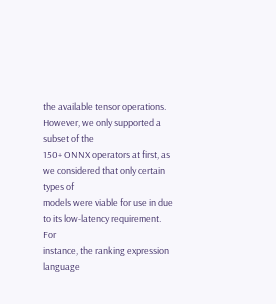the available tensor operations. However, we only supported a subset of the
150+ ONNX operators at first, as we considered that only certain types of
models were viable for use in due to its low-latency requirement. For
instance, the ranking expression language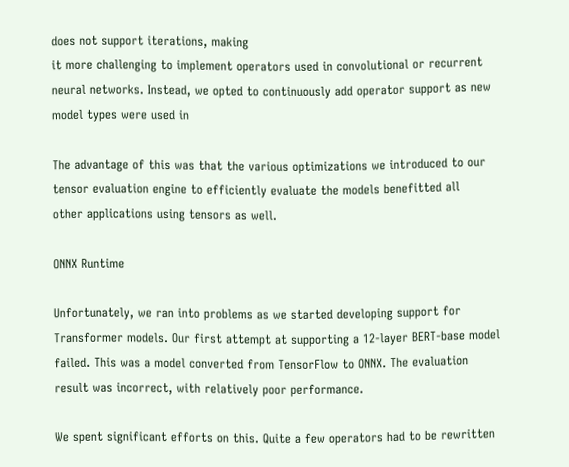does not support iterations, making
it more challenging to implement operators used in convolutional or recurrent
neural networks. Instead, we opted to continuously add operator support as new
model types were used in

The advantage of this was that the various optimizations we introduced to our
tensor evaluation engine to efficiently evaluate the models benefitted all
other applications using tensors as well.

ONNX Runtime

Unfortunately, we ran into problems as we started developing support for
Transformer models. Our first attempt at supporting a 12-layer BERT-base model
failed. This was a model converted from TensorFlow to ONNX. The evaluation
result was incorrect, with relatively poor performance.

We spent significant efforts on this. Quite a few operators had to be rewritten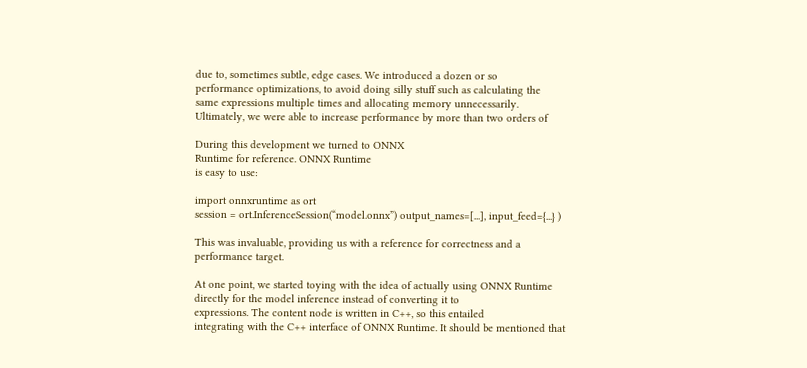due to, sometimes subtle, edge cases. We introduced a dozen or so
performance optimizations, to avoid doing silly stuff such as calculating the
same expressions multiple times and allocating memory unnecessarily.
Ultimately, we were able to increase performance by more than two orders of

During this development we turned to ONNX
Runtime for reference. ONNX Runtime
is easy to use:

import onnxruntime as ort
session = ort.InferenceSession(“model.onnx”) output_names=[...], input_feed={...} )

This was invaluable, providing us with a reference for correctness and a
performance target.

At one point, we started toying with the idea of actually using ONNX Runtime
directly for the model inference instead of converting it to
expressions. The content node is written in C++, so this entailed
integrating with the C++ interface of ONNX Runtime. It should be mentioned that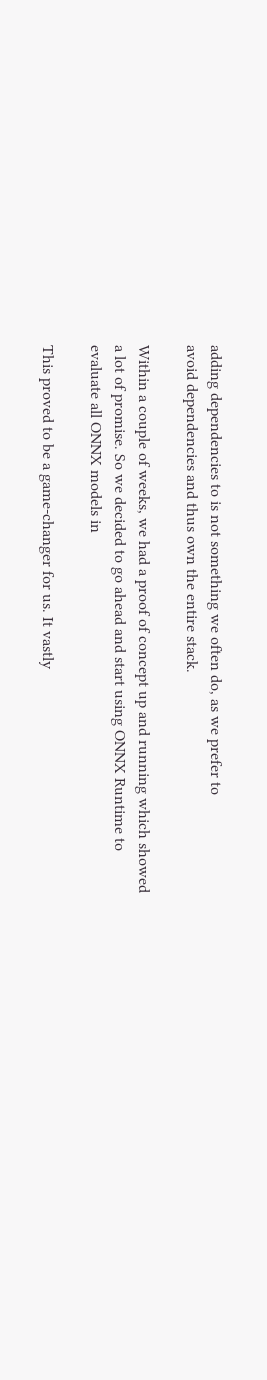adding dependencies to is not something we often do, as we prefer to
avoid dependencies and thus own the entire stack.

Within a couple of weeks, we had a proof of concept up and running which showed
a lot of promise. So we decided to go ahead and start using ONNX Runtime to
evaluate all ONNX models in

This proved to be a game-changer for us. It vastly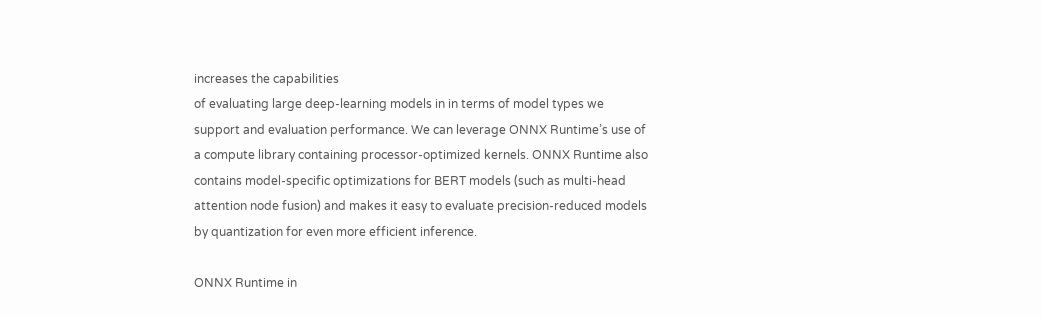increases the capabilities
of evaluating large deep-learning models in in terms of model types we
support and evaluation performance. We can leverage ONNX Runtime’s use of
a compute library containing processor-optimized kernels. ONNX Runtime also
contains model-specific optimizations for BERT models (such as multi-head
attention node fusion) and makes it easy to evaluate precision-reduced models
by quantization for even more efficient inference.

ONNX Runtime in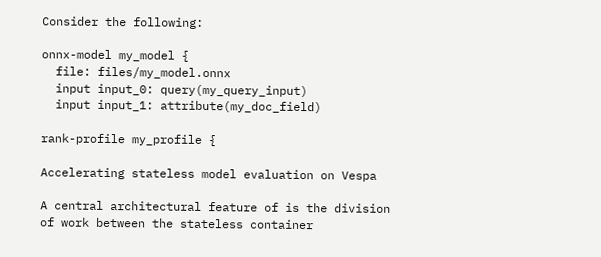Consider the following:

onnx-model my_model {
  file: files/my_model.onnx
  input input_0: query(my_query_input)
  input input_1: attribute(my_doc_field)

rank-profile my_profile {

Accelerating stateless model evaluation on Vespa

A central architectural feature of is the division
of work between the stateless container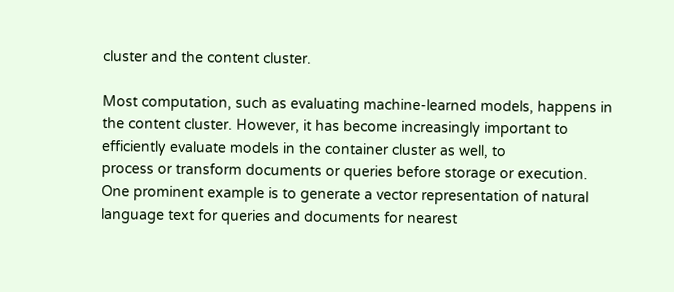cluster and the content cluster.

Most computation, such as evaluating machine-learned models, happens in
the content cluster. However, it has become increasingly important to
efficiently evaluate models in the container cluster as well, to
process or transform documents or queries before storage or execution.
One prominent example is to generate a vector representation of natural
language text for queries and documents for nearest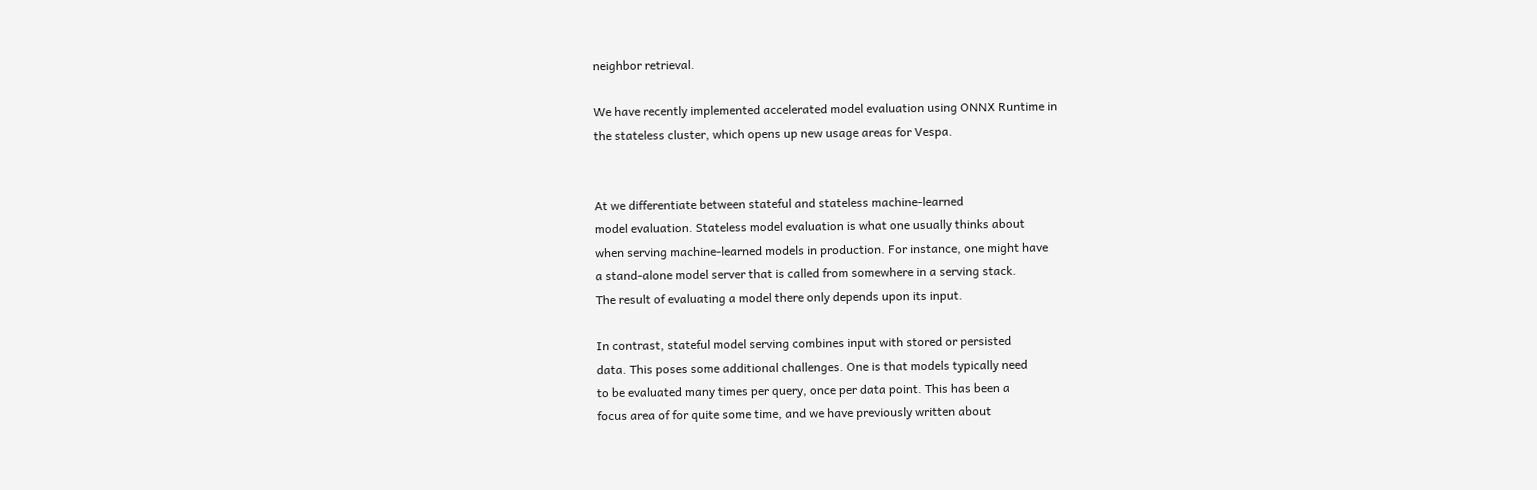neighbor retrieval.

We have recently implemented accelerated model evaluation using ONNX Runtime in
the stateless cluster, which opens up new usage areas for Vespa.


At we differentiate between stateful and stateless machine-learned
model evaluation. Stateless model evaluation is what one usually thinks about
when serving machine-learned models in production. For instance, one might have
a stand-alone model server that is called from somewhere in a serving stack.
The result of evaluating a model there only depends upon its input.

In contrast, stateful model serving combines input with stored or persisted
data. This poses some additional challenges. One is that models typically need
to be evaluated many times per query, once per data point. This has been a
focus area of for quite some time, and we have previously written about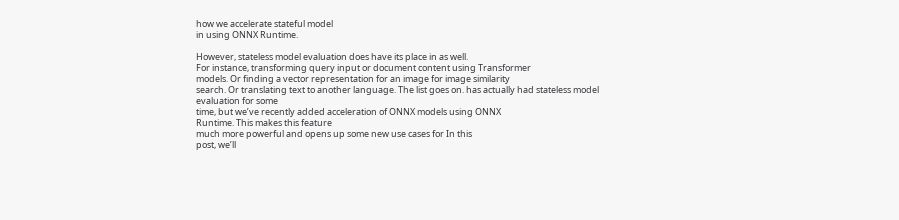how we accelerate stateful model
in using ONNX Runtime.

However, stateless model evaluation does have its place in as well.
For instance, transforming query input or document content using Transformer
models. Or finding a vector representation for an image for image similarity
search. Or translating text to another language. The list goes on. has actually had stateless model
evaluation for some
time, but we’ve recently added acceleration of ONNX models using ONNX
Runtime. This makes this feature
much more powerful and opens up some new use cases for In this
post, we’ll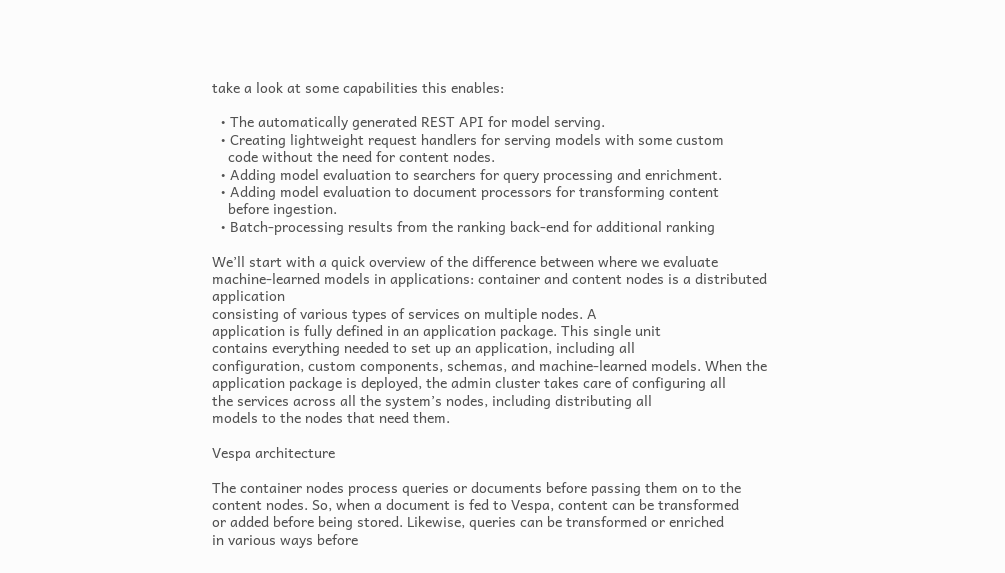take a look at some capabilities this enables:

  • The automatically generated REST API for model serving.
  • Creating lightweight request handlers for serving models with some custom
    code without the need for content nodes.
  • Adding model evaluation to searchers for query processing and enrichment.
  • Adding model evaluation to document processors for transforming content
    before ingestion.
  • Batch-processing results from the ranking back-end for additional ranking

We’ll start with a quick overview of the difference between where we evaluate
machine-learned models in applications: container and content nodes is a distributed application
consisting of various types of services on multiple nodes. A
application is fully defined in an application package. This single unit
contains everything needed to set up an application, including all
configuration, custom components, schemas, and machine-learned models. When the
application package is deployed, the admin cluster takes care of configuring all
the services across all the system’s nodes, including distributing all
models to the nodes that need them.

Vespa architecture

The container nodes process queries or documents before passing them on to the
content nodes. So, when a document is fed to Vespa, content can be transformed
or added before being stored. Likewise, queries can be transformed or enriched
in various ways before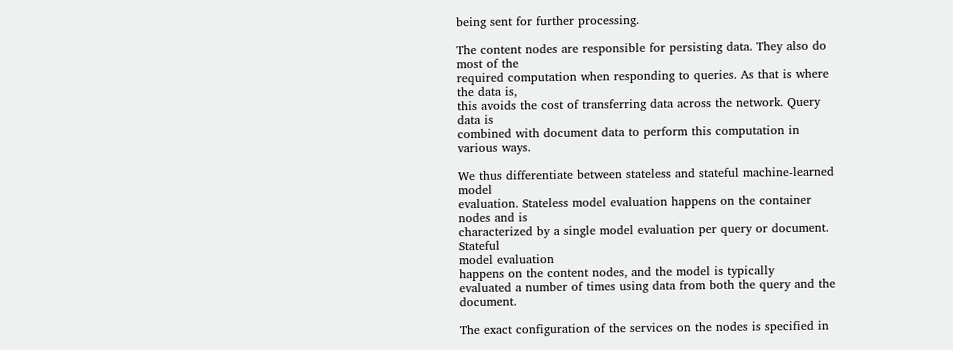being sent for further processing.

The content nodes are responsible for persisting data. They also do most of the
required computation when responding to queries. As that is where the data is,
this avoids the cost of transferring data across the network. Query data is
combined with document data to perform this computation in various ways.

We thus differentiate between stateless and stateful machine-learned model
evaluation. Stateless model evaluation happens on the container nodes and is
characterized by a single model evaluation per query or document. Stateful
model evaluation
happens on the content nodes, and the model is typically
evaluated a number of times using data from both the query and the document.

The exact configuration of the services on the nodes is specified in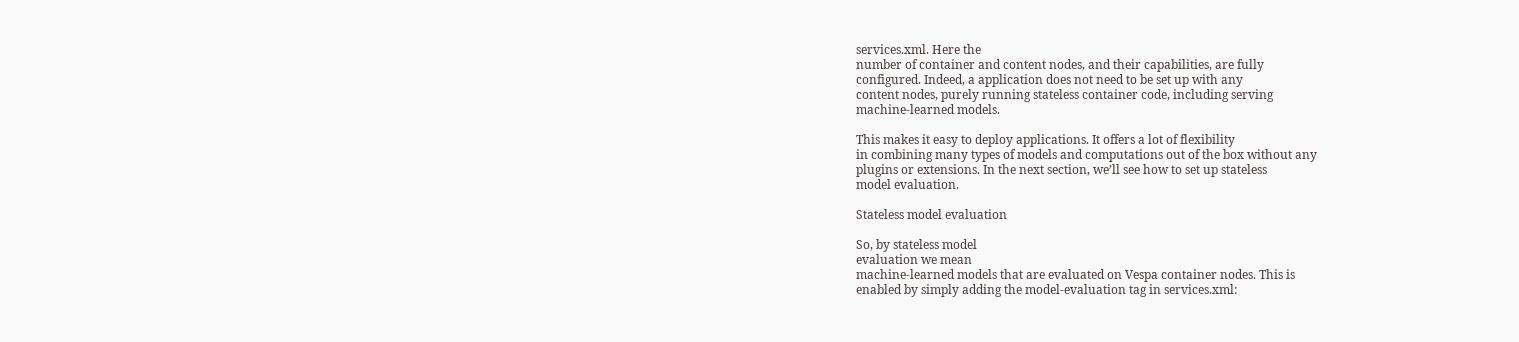services.xml. Here the
number of container and content nodes, and their capabilities, are fully
configured. Indeed, a application does not need to be set up with any
content nodes, purely running stateless container code, including serving
machine-learned models.

This makes it easy to deploy applications. It offers a lot of flexibility
in combining many types of models and computations out of the box without any
plugins or extensions. In the next section, we’ll see how to set up stateless
model evaluation.

Stateless model evaluation

So, by stateless model
evaluation we mean
machine-learned models that are evaluated on Vespa container nodes. This is
enabled by simply adding the model-evaluation tag in services.xml: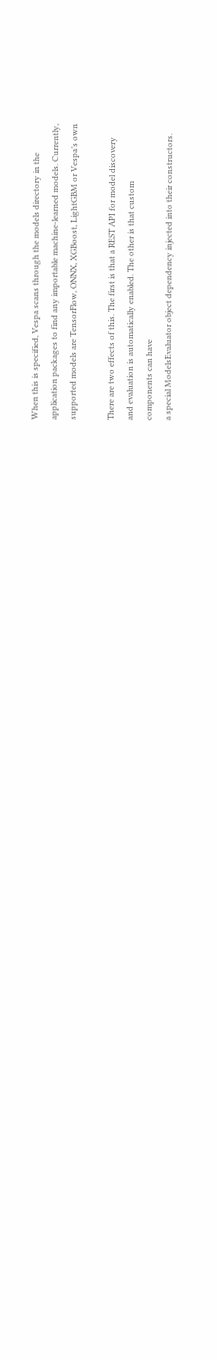When this is specified, Vespa scans through the models directory in the
application packages to find any importable machine-learned models. Currently,
supported models are TensorFlow, ONNX, XGBoost, LightGBM or Vespa’s own

There are two effects of this. The first is that a REST API for model discovery
and evaluation is automatically enabled. The other is that custom
components can have
a special ModelsEvaluator object dependency injected into their constructors.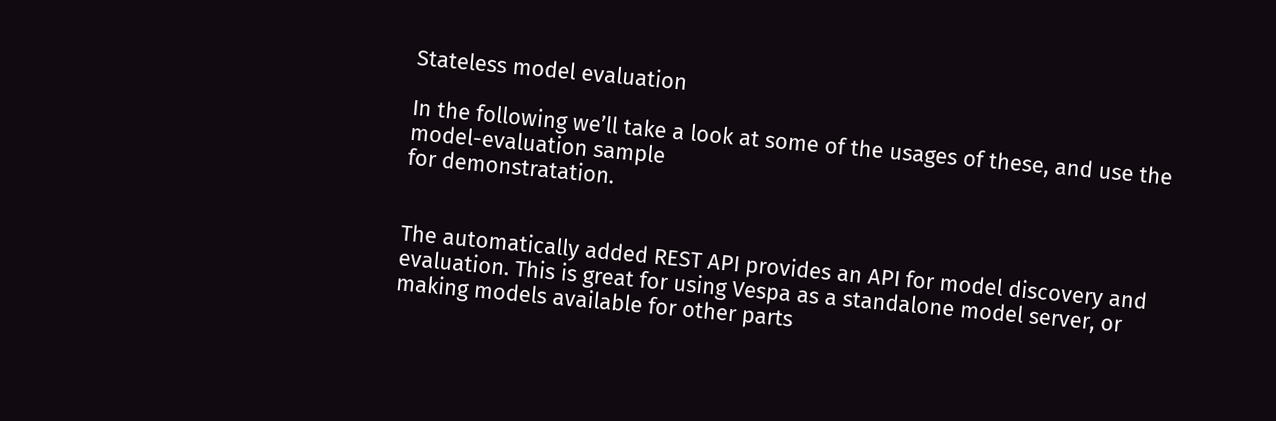Stateless model evaluation

In the following we’ll take a look at some of the usages of these, and use the
model-evaluation sample
for demonstratation.


The automatically added REST API provides an API for model discovery and
evaluation. This is great for using Vespa as a standalone model server, or
making models available for other parts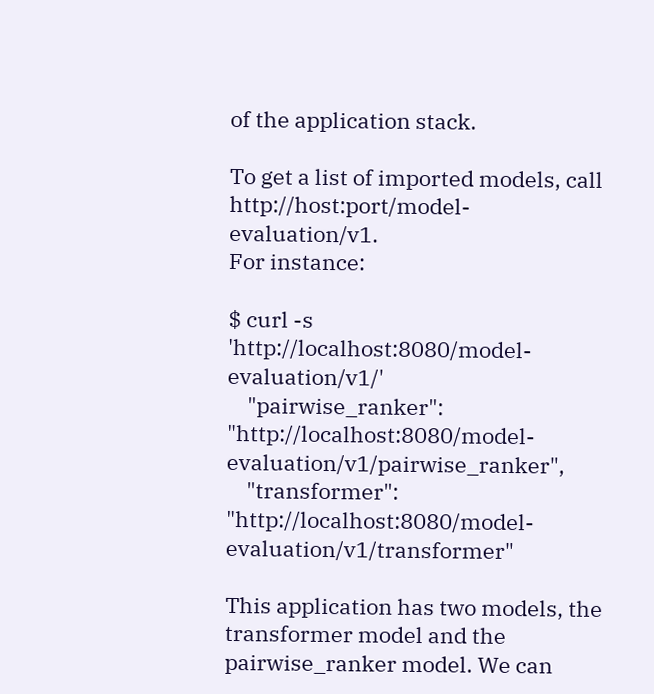of the application stack.

To get a list of imported models, call http://host:port/model-evaluation/v1.
For instance:

$ curl -s 'http://localhost:8080/model-evaluation/v1/'
    "pairwise_ranker": "http://localhost:8080/model-evaluation/v1/pairwise_ranker",
    "transformer": "http://localhost:8080/model-evaluation/v1/transformer"

This application has two models, the transformer model and the
pairwise_ranker model. We can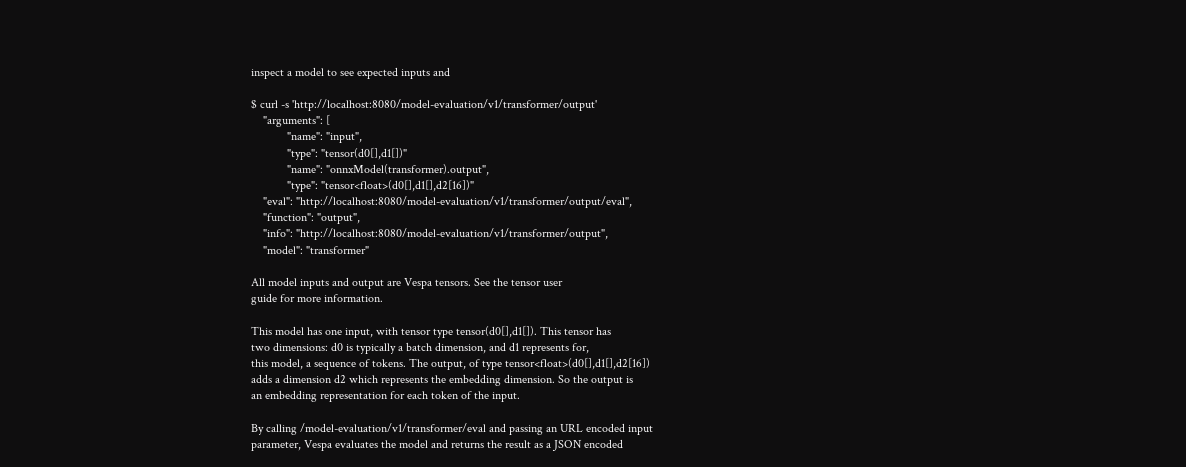inspect a model to see expected inputs and

$ curl -s 'http://localhost:8080/model-evaluation/v1/transformer/output'
    "arguments": [
            "name": "input",
            "type": "tensor(d0[],d1[])"
            "name": "onnxModel(transformer).output",
            "type": "tensor<float>(d0[],d1[],d2[16])"
    "eval": "http://localhost:8080/model-evaluation/v1/transformer/output/eval",
    "function": "output",
    "info": "http://localhost:8080/model-evaluation/v1/transformer/output",
    "model": "transformer"

All model inputs and output are Vespa tensors. See the tensor user
guide for more information.

This model has one input, with tensor type tensor(d0[],d1[]). This tensor has
two dimensions: d0 is typically a batch dimension, and d1 represents for,
this model, a sequence of tokens. The output, of type tensor<float>(d0[],d1[],d2[16])
adds a dimension d2 which represents the embedding dimension. So the output is
an embedding representation for each token of the input.

By calling /model-evaluation/v1/transformer/eval and passing an URL encoded input
parameter, Vespa evaluates the model and returns the result as a JSON encoded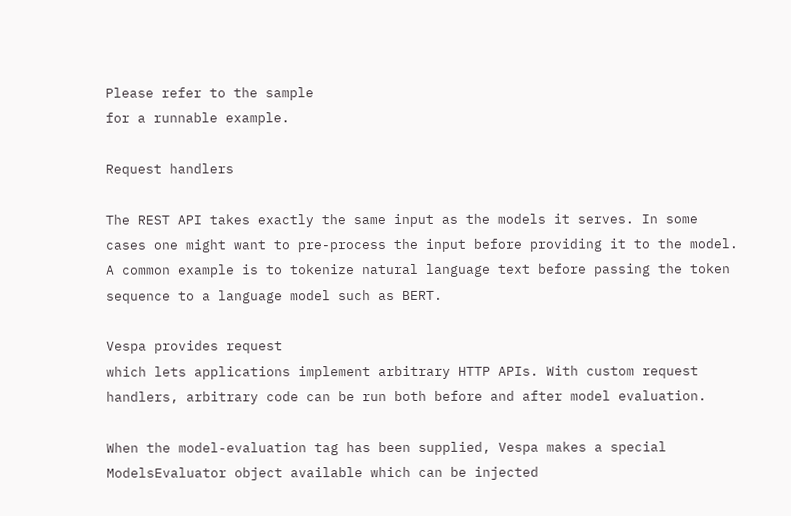Please refer to the sample
for a runnable example.

Request handlers

The REST API takes exactly the same input as the models it serves. In some
cases one might want to pre-process the input before providing it to the model.
A common example is to tokenize natural language text before passing the token
sequence to a language model such as BERT.

Vespa provides request
which lets applications implement arbitrary HTTP APIs. With custom request
handlers, arbitrary code can be run both before and after model evaluation.

When the model-evaluation tag has been supplied, Vespa makes a special
ModelsEvaluator object available which can be injected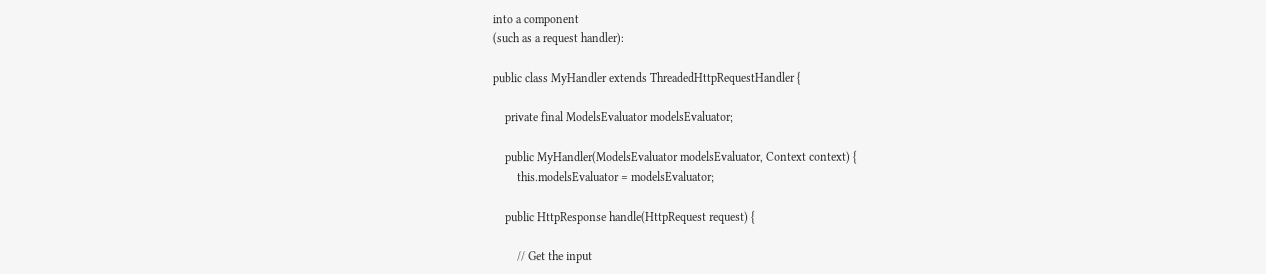into a component
(such as a request handler):

public class MyHandler extends ThreadedHttpRequestHandler {

    private final ModelsEvaluator modelsEvaluator;

    public MyHandler(ModelsEvaluator modelsEvaluator, Context context) {
        this.modelsEvaluator = modelsEvaluator;

    public HttpResponse handle(HttpRequest request) {

        // Get the input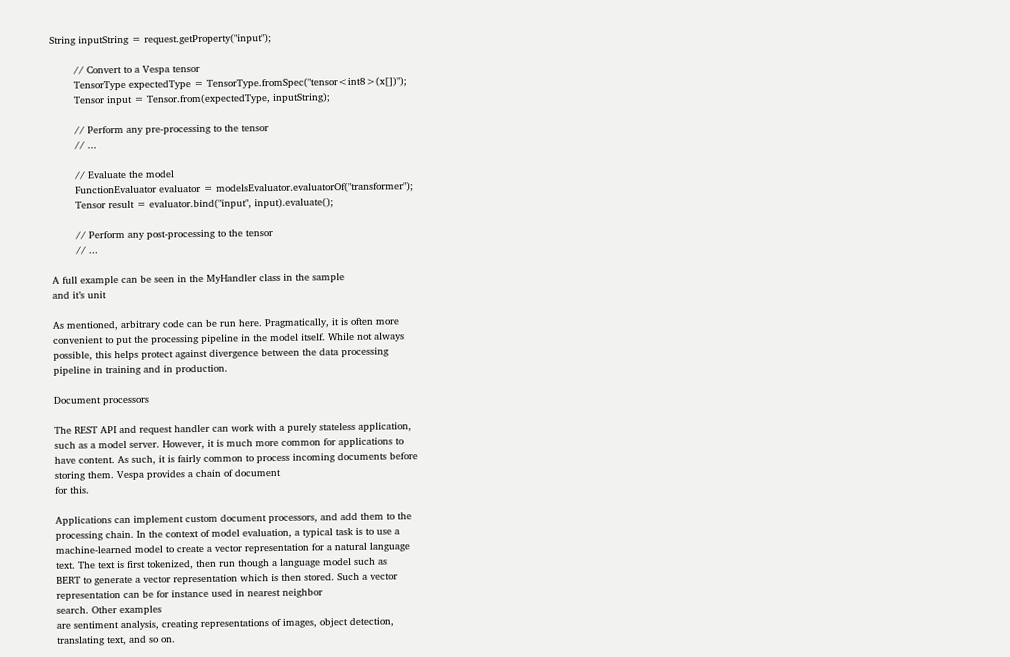String inputString = request.getProperty("input");

        // Convert to a Vespa tensor
        TensorType expectedType = TensorType.fromSpec("tensor<int8>(x[])");
        Tensor input = Tensor.from(expectedType, inputString);

        // Perform any pre-processing to the tensor
        // ...

        // Evaluate the model
        FunctionEvaluator evaluator = modelsEvaluator.evaluatorOf("transformer");
        Tensor result = evaluator.bind("input", input).evaluate();

        // Perform any post-processing to the tensor
        // ...

A full example can be seen in the MyHandler class in the sample
and it’s unit

As mentioned, arbitrary code can be run here. Pragmatically, it is often more
convenient to put the processing pipeline in the model itself. While not always
possible, this helps protect against divergence between the data processing
pipeline in training and in production.

Document processors

The REST API and request handler can work with a purely stateless application,
such as a model server. However, it is much more common for applications to
have content. As such, it is fairly common to process incoming documents before
storing them. Vespa provides a chain of document
for this.

Applications can implement custom document processors, and add them to the
processing chain. In the context of model evaluation, a typical task is to use a
machine-learned model to create a vector representation for a natural language
text. The text is first tokenized, then run though a language model such as
BERT to generate a vector representation which is then stored. Such a vector
representation can be for instance used in nearest neighbor
search. Other examples
are sentiment analysis, creating representations of images, object detection,
translating text, and so on.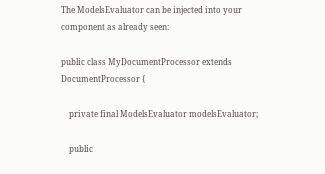The ModelsEvaluator can be injected into your component as already seen:

public class MyDocumentProcessor extends DocumentProcessor {

    private final ModelsEvaluator modelsEvaluator;

    public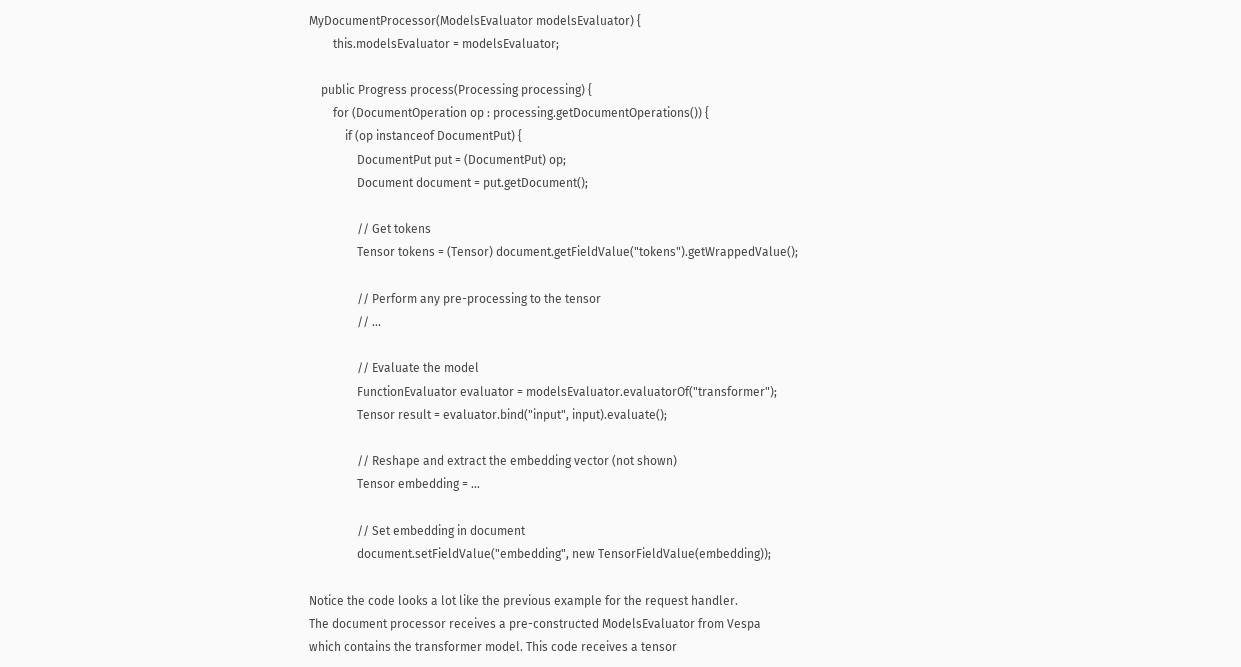MyDocumentProcessor(ModelsEvaluator modelsEvaluator) {
        this.modelsEvaluator = modelsEvaluator;

    public Progress process(Processing processing) {
        for (DocumentOperation op : processing.getDocumentOperations()) {
            if (op instanceof DocumentPut) {
                DocumentPut put = (DocumentPut) op;
                Document document = put.getDocument();

                // Get tokens
                Tensor tokens = (Tensor) document.getFieldValue("tokens").getWrappedValue();

                // Perform any pre-processing to the tensor
                // ...

                // Evaluate the model
                FunctionEvaluator evaluator = modelsEvaluator.evaluatorOf("transformer");
                Tensor result = evaluator.bind("input", input).evaluate();

                // Reshape and extract the embedding vector (not shown)
                Tensor embedding = ...

                // Set embedding in document
                document.setFieldValue("embedding", new TensorFieldValue(embedding));

Notice the code looks a lot like the previous example for the request handler.
The document processor receives a pre-constructed ModelsEvaluator from Vespa
which contains the transformer model. This code receives a tensor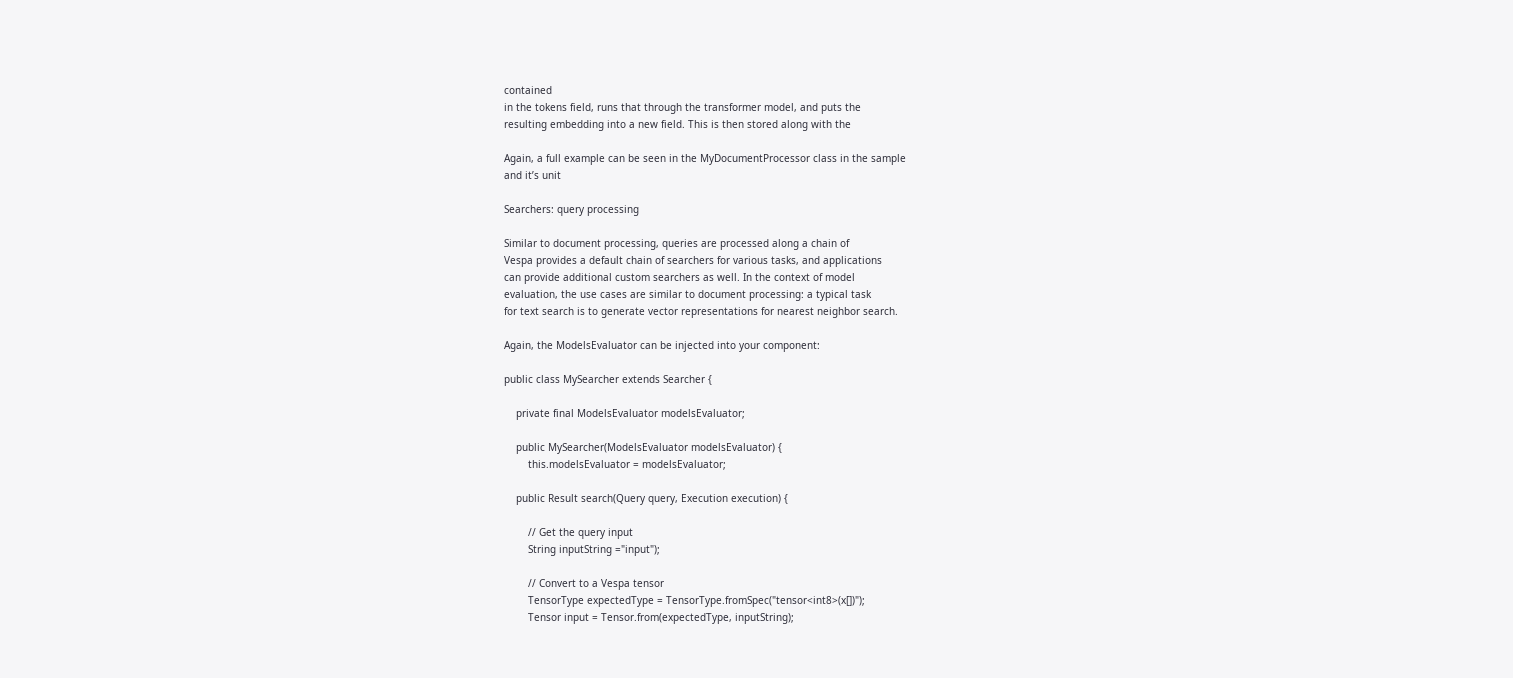contained
in the tokens field, runs that through the transformer model, and puts the
resulting embedding into a new field. This is then stored along with the

Again, a full example can be seen in the MyDocumentProcessor class in the sample
and it’s unit

Searchers: query processing

Similar to document processing, queries are processed along a chain of
Vespa provides a default chain of searchers for various tasks, and applications
can provide additional custom searchers as well. In the context of model
evaluation, the use cases are similar to document processing: a typical task
for text search is to generate vector representations for nearest neighbor search.

Again, the ModelsEvaluator can be injected into your component:

public class MySearcher extends Searcher {

    private final ModelsEvaluator modelsEvaluator;

    public MySearcher(ModelsEvaluator modelsEvaluator) {
        this.modelsEvaluator = modelsEvaluator;

    public Result search(Query query, Execution execution) {

        // Get the query input
        String inputString ="input");

        // Convert to a Vespa tensor
        TensorType expectedType = TensorType.fromSpec("tensor<int8>(x[])");
        Tensor input = Tensor.from(expectedType, inputString);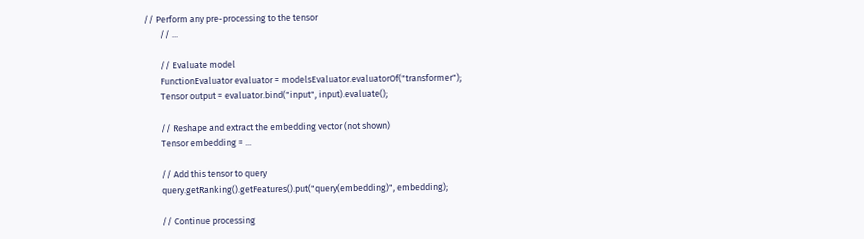// Perform any pre-processing to the tensor
        // ...

        // Evaluate model
        FunctionEvaluator evaluator = modelsEvaluator.evaluatorOf("transformer");
        Tensor output = evaluator.bind("input", input).evaluate();

        // Reshape and extract the embedding vector (not shown)
        Tensor embedding = ...

        // Add this tensor to query
        query.getRanking().getFeatures().put("query(embedding)", embedding);

        // Continue processing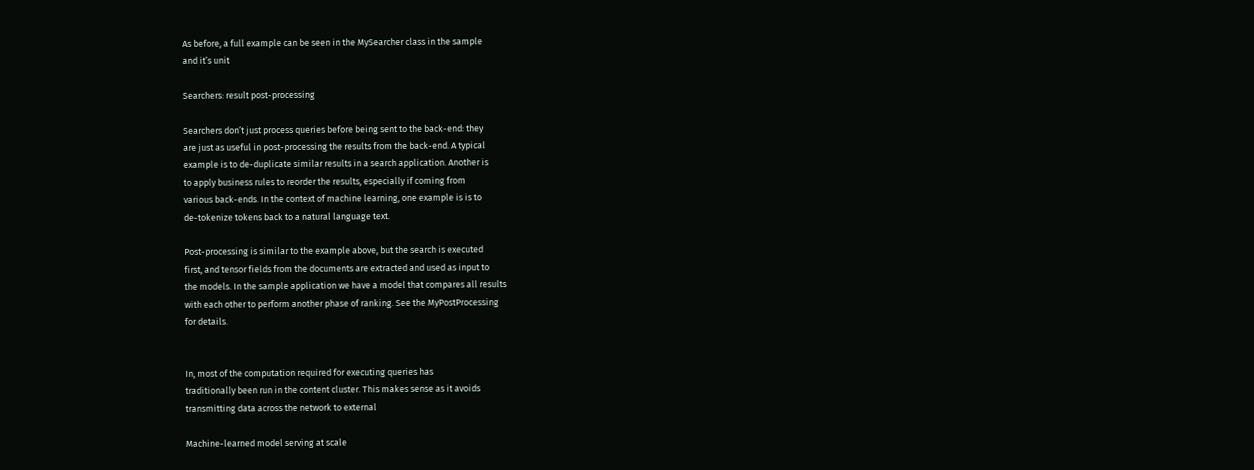As before, a full example can be seen in the MySearcher class in the sample
and it’s unit

Searchers: result post-processing

Searchers don’t just process queries before being sent to the back-end: they
are just as useful in post-processing the results from the back-end. A typical
example is to de-duplicate similar results in a search application. Another is
to apply business rules to reorder the results, especially if coming from
various back-ends. In the context of machine learning, one example is is to
de-tokenize tokens back to a natural language text.

Post-processing is similar to the example above, but the search is executed
first, and tensor fields from the documents are extracted and used as input to
the models. In the sample application we have a model that compares all results
with each other to perform another phase of ranking. See the MyPostProcessing
for details.


In, most of the computation required for executing queries has
traditionally been run in the content cluster. This makes sense as it avoids
transmitting data across the network to external

Machine-learned model serving at scale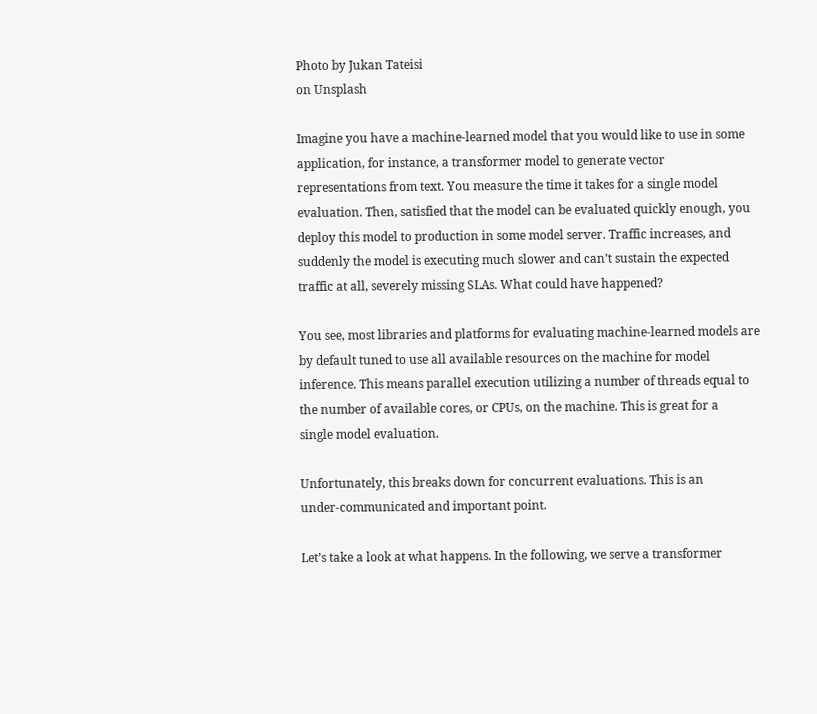Photo by Jukan Tateisi
on Unsplash

Imagine you have a machine-learned model that you would like to use in some
application, for instance, a transformer model to generate vector
representations from text. You measure the time it takes for a single model
evaluation. Then, satisfied that the model can be evaluated quickly enough, you
deploy this model to production in some model server. Traffic increases, and
suddenly the model is executing much slower and can’t sustain the expected
traffic at all, severely missing SLAs. What could have happened?

You see, most libraries and platforms for evaluating machine-learned models are
by default tuned to use all available resources on the machine for model
inference. This means parallel execution utilizing a number of threads equal to
the number of available cores, or CPUs, on the machine. This is great for a
single model evaluation.

Unfortunately, this breaks down for concurrent evaluations. This is an
under-communicated and important point.

Let’s take a look at what happens. In the following, we serve a transformer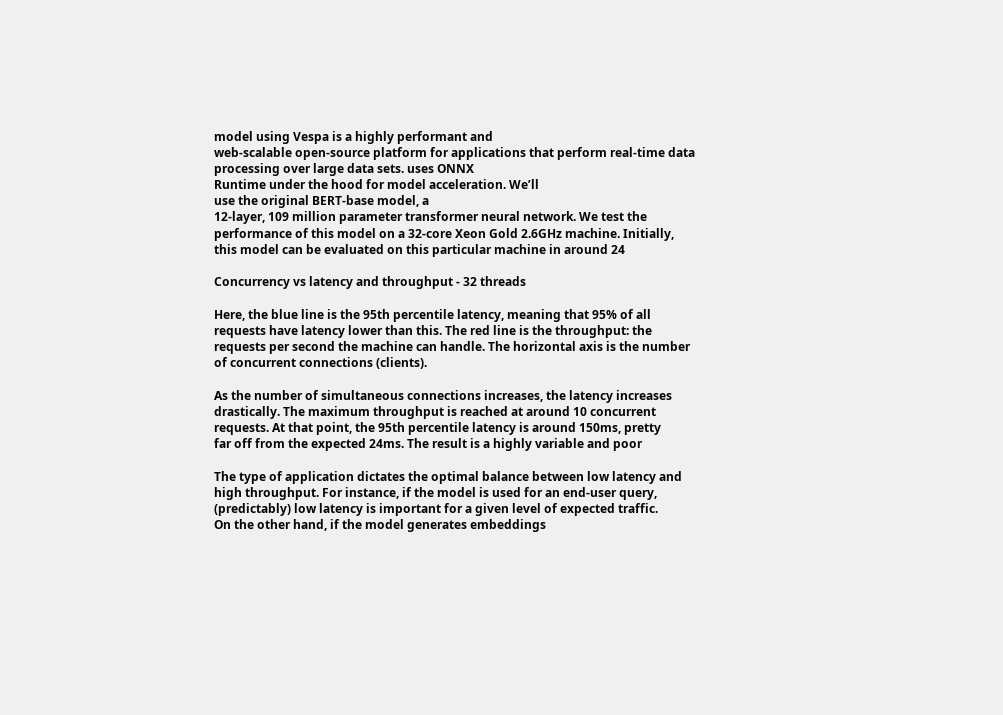model using Vespa is a highly performant and
web-scalable open-source platform for applications that perform real-time data
processing over large data sets. uses ONNX
Runtime under the hood for model acceleration. We’ll
use the original BERT-base model, a
12-layer, 109 million parameter transformer neural network. We test the
performance of this model on a 32-core Xeon Gold 2.6GHz machine. Initially,
this model can be evaluated on this particular machine in around 24

Concurrency vs latency and throughput - 32 threads

Here, the blue line is the 95th percentile latency, meaning that 95% of all
requests have latency lower than this. The red line is the throughput: the
requests per second the machine can handle. The horizontal axis is the number
of concurrent connections (clients).

As the number of simultaneous connections increases, the latency increases
drastically. The maximum throughput is reached at around 10 concurrent
requests. At that point, the 95th percentile latency is around 150ms, pretty
far off from the expected 24ms. The result is a highly variable and poor

The type of application dictates the optimal balance between low latency and
high throughput. For instance, if the model is used for an end-user query,
(predictably) low latency is important for a given level of expected traffic.
On the other hand, if the model generates embeddings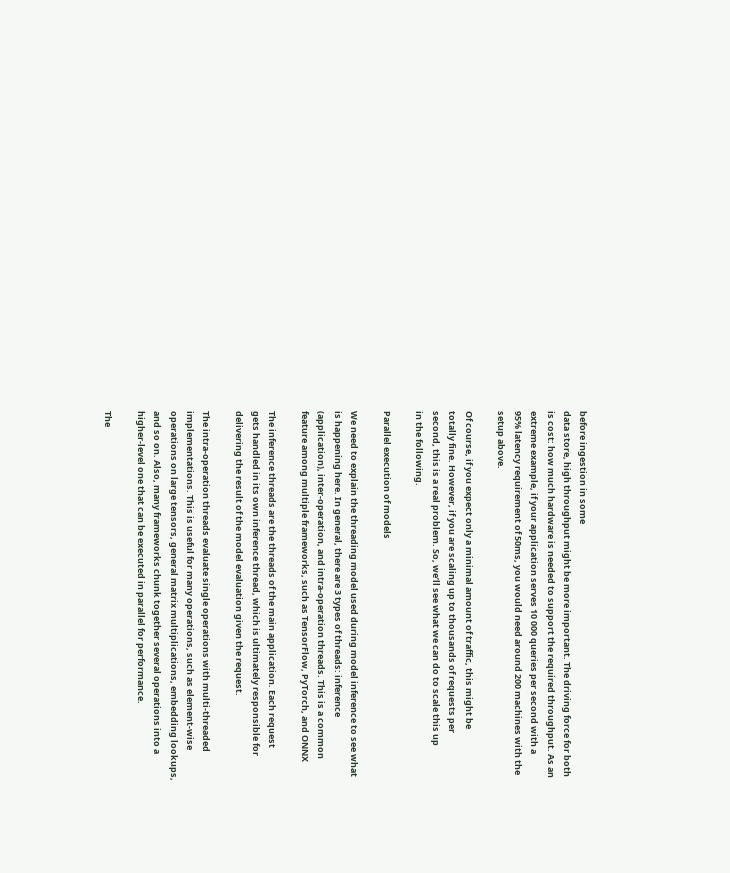before ingestion in some
data store, high throughput might be more important. The driving force for both
is cost: how much hardware is needed to support the required throughput. As an
extreme example, if your application serves 10 000 queries per second with a
95% latency requirement of 50ms, you would need around 200 machines with the
setup above.

Of course, if you expect only a minimal amount of traffic, this might be
totally fine. However, if you are scaling up to thousands of requests per
second, this is a real problem. So, we’ll see what we can do to scale this up
in the following.

Parallel execution of models

We need to explain the threading model used during model inference to see what
is happening here. In general, there are 3 types of threads: inference
(application), inter-operation, and intra-operation threads. This is a common
feature among multiple frameworks, such as TensorFlow, PyTorch, and ONNX

The inference threads are the threads of the main application. Each request
gets handled in its own inference thread, which is ultimately responsible for
delivering the result of the model evaluation given the request.

The intra-operation threads evaluate single operations with multi-threaded
implementations. This is useful for many operations, such as element-wise
operations on large tensors, general matrix multiplications, embedding lookups,
and so on. Also, many frameworks chunk together several operations into a
higher-level one that can be executed in parallel for performance.

The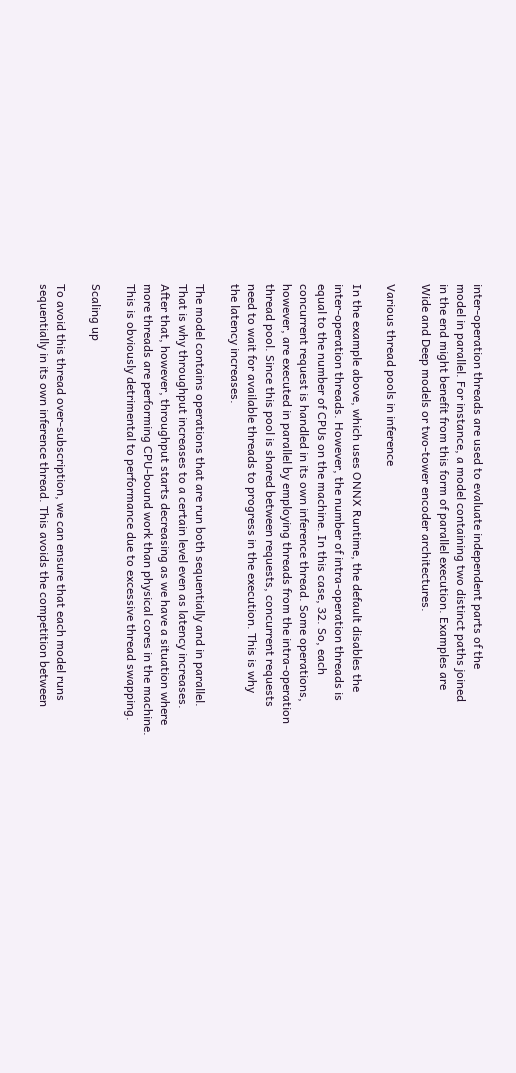inter-operation threads are used to evaluate independent parts of the
model in parallel. For instance, a model containing two distinct paths joined
in the end might benefit from this form of parallel execution. Examples are
Wide and Deep models or two-tower encoder architectures.

Various thread pools in inference

In the example above, which uses ONNX Runtime, the default disables the
inter-operation threads. However, the number of intra-operation threads is
equal to the number of CPUs on the machine. In this case, 32. So, each
concurrent request is handled in its own inference thread. Some operations,
however, are executed in parallel by employing threads from the intra-operation
thread pool. Since this pool is shared between requests, concurrent requests
need to wait for available threads to progress in the execution. This is why
the latency increases.

The model contains operations that are run both sequentially and in parallel.
That is why throughput increases to a certain level even as latency increases.
After that, however, throughput starts decreasing as we have a situation where
more threads are performing CPU-bound work than physical cores in the machine.
This is obviously detrimental to performance due to excessive thread swapping.

Scaling up

To avoid this thread over-subscription, we can ensure that each model runs
sequentially in its own inference thread. This avoids the competition between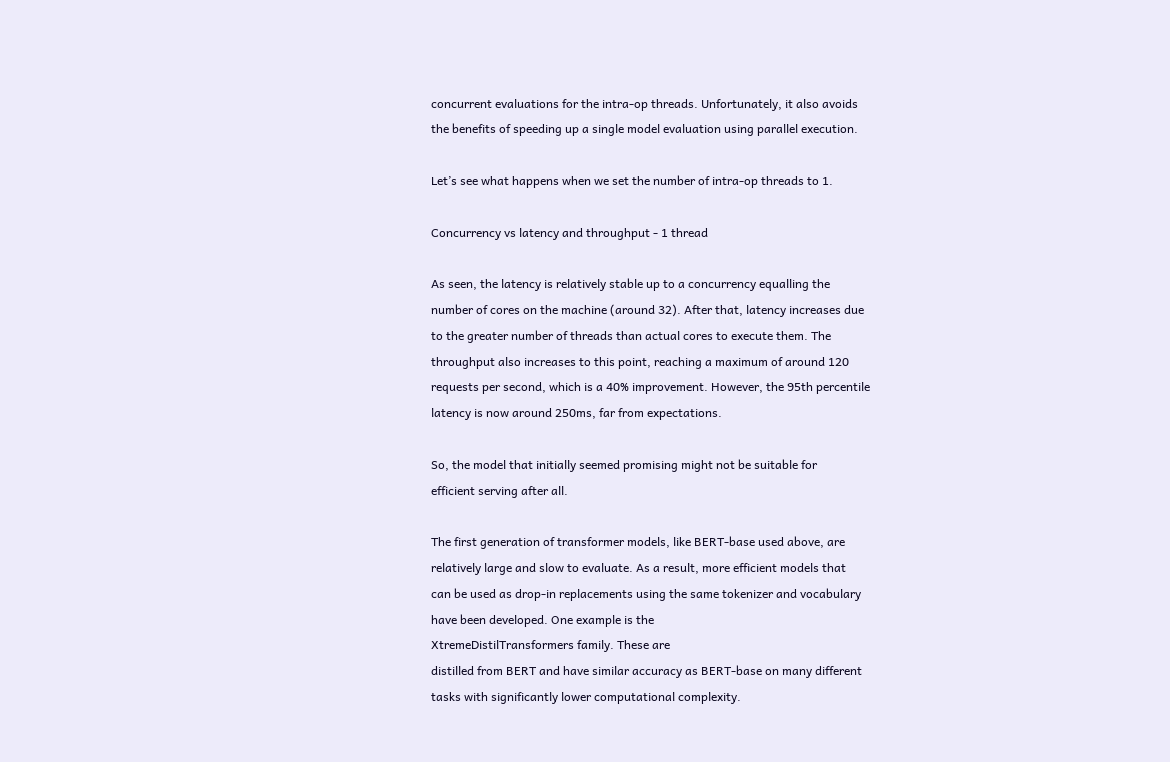concurrent evaluations for the intra-op threads. Unfortunately, it also avoids
the benefits of speeding up a single model evaluation using parallel execution.

Let’s see what happens when we set the number of intra-op threads to 1.

Concurrency vs latency and throughput - 1 thread

As seen, the latency is relatively stable up to a concurrency equalling the
number of cores on the machine (around 32). After that, latency increases due
to the greater number of threads than actual cores to execute them. The
throughput also increases to this point, reaching a maximum of around 120
requests per second, which is a 40% improvement. However, the 95th percentile
latency is now around 250ms, far from expectations.

So, the model that initially seemed promising might not be suitable for
efficient serving after all.

The first generation of transformer models, like BERT-base used above, are
relatively large and slow to evaluate. As a result, more efficient models that
can be used as drop-in replacements using the same tokenizer and vocabulary
have been developed. One example is the
XtremeDistilTransformers family. These are
distilled from BERT and have similar accuracy as BERT-base on many different
tasks with significantly lower computational complexity.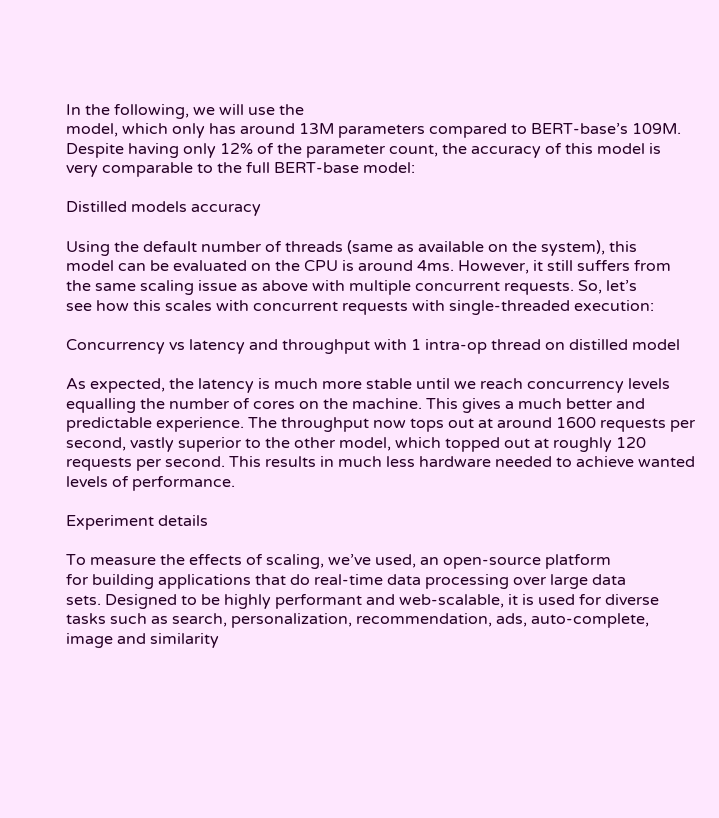In the following, we will use the
model, which only has around 13M parameters compared to BERT-base’s 109M.
Despite having only 12% of the parameter count, the accuracy of this model is
very comparable to the full BERT-base model:

Distilled models accuracy

Using the default number of threads (same as available on the system), this
model can be evaluated on the CPU is around 4ms. However, it still suffers from
the same scaling issue as above with multiple concurrent requests. So, let’s
see how this scales with concurrent requests with single-threaded execution:

Concurrency vs latency and throughput with 1 intra-op thread on distilled model

As expected, the latency is much more stable until we reach concurrency levels equalling the number of cores on the machine. This gives a much better and predictable experience. The throughput now tops out at around 1600 requests per second, vastly superior to the other model, which topped out at roughly 120 requests per second. This results in much less hardware needed to achieve wanted levels of performance.

Experiment details

To measure the effects of scaling, we’ve used, an open-source platform
for building applications that do real-time data processing over large data
sets. Designed to be highly performant and web-scalable, it is used for diverse
tasks such as search, personalization, recommendation, ads, auto-complete,
image and similarity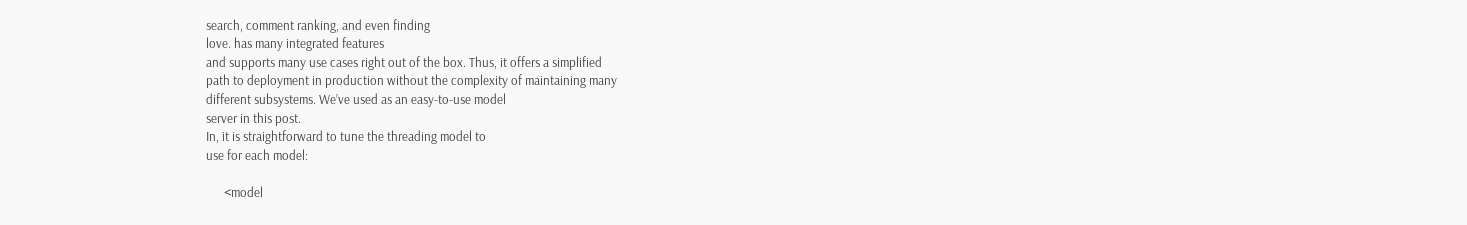search, comment ranking, and even finding
love. has many integrated features
and supports many use cases right out of the box. Thus, it offers a simplified
path to deployment in production without the complexity of maintaining many
different subsystems. We’ve used as an easy-to-use model
server in this post.
In, it is straightforward to tune the threading model to
use for each model:

      <model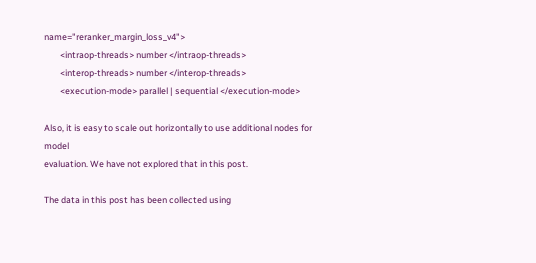name="reranker_margin_loss_v4">
        <intraop-threads> number </intraop-threads>
        <interop-threads> number </interop-threads>
        <execution-mode> parallel | sequential </execution-mode>

Also, it is easy to scale out horizontally to use additional nodes for model
evaluation. We have not explored that in this post.

The data in this post has been collected using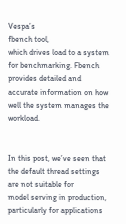Vespa’s
fbench tool,
which drives load to a system for benchmarking. Fbench provides detailed and
accurate information on how well the system manages the workload.


In this post, we’ve seen that the default thread settings are not suitable for
model serving in production, particularly for applications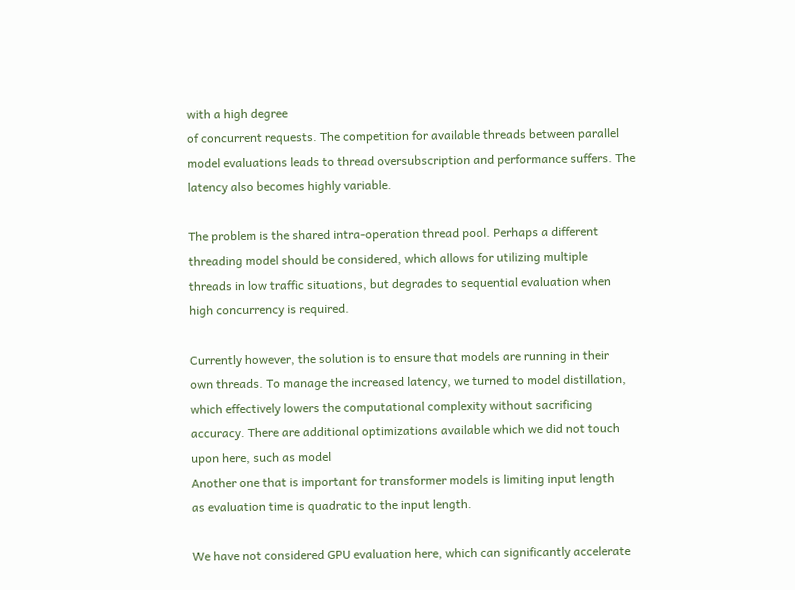with a high degree
of concurrent requests. The competition for available threads between parallel
model evaluations leads to thread oversubscription and performance suffers. The
latency also becomes highly variable.

The problem is the shared intra-operation thread pool. Perhaps a different
threading model should be considered, which allows for utilizing multiple
threads in low traffic situations, but degrades to sequential evaluation when
high concurrency is required.

Currently however, the solution is to ensure that models are running in their
own threads. To manage the increased latency, we turned to model distillation,
which effectively lowers the computational complexity without sacrificing
accuracy. There are additional optimizations available which we did not touch
upon here, such as model
Another one that is important for transformer models is limiting input length
as evaluation time is quadratic to the input length.

We have not considered GPU evaluation here, which can significantly accelerate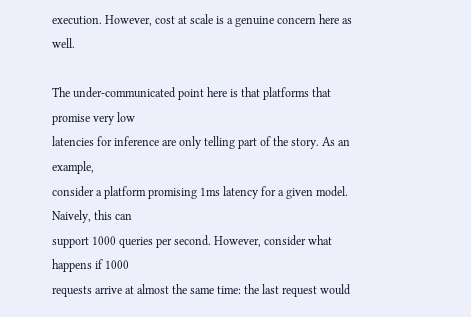execution. However, cost at scale is a genuine concern here as well.

The under-communicated point here is that platforms that promise very low
latencies for inference are only telling part of the story. As an example,
consider a platform promising 1ms latency for a given model. Naively, this can
support 1000 queries per second. However, consider what happens if 1000
requests arrive at almost the same time: the last request would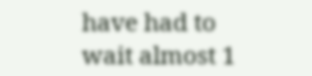have had to
wait almost 1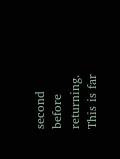second before returning. This is far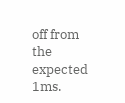off from the expected 1ms.